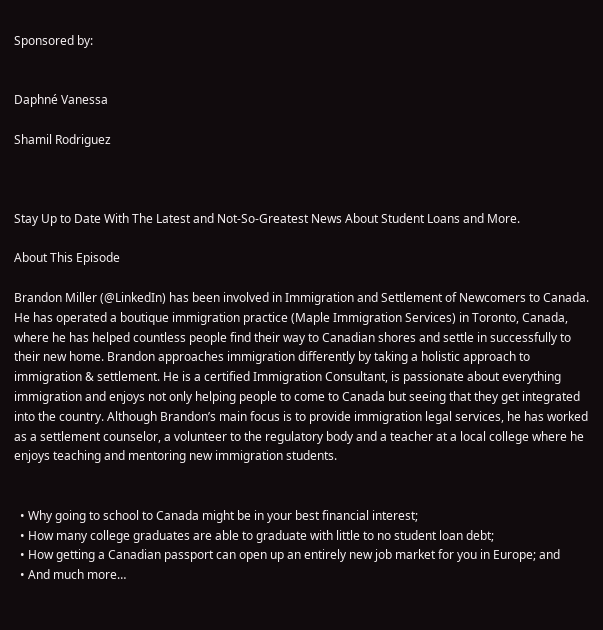Sponsored by:


Daphné Vanessa

Shamil Rodriguez



Stay Up to Date With The Latest and Not-So-Greatest News About Student Loans and More.

About This Episode

Brandon Miller (@LinkedIn) has been involved in Immigration and Settlement of Newcomers to Canada. He has operated a boutique immigration practice (Maple Immigration Services) in Toronto, Canada, where he has helped countless people find their way to Canadian shores and settle in successfully to their new home. Brandon approaches immigration differently by taking a holistic approach to immigration & settlement. He is a certified Immigration Consultant, is passionate about everything immigration and enjoys not only helping people to come to Canada but seeing that they get integrated into the country. Although Brandon’s main focus is to provide immigration legal services, he has worked as a settlement counselor, a volunteer to the regulatory body and a teacher at a local college where he enjoys teaching and mentoring new immigration students.


  • Why going to school to Canada might be in your best financial interest;
  • How many college graduates are able to graduate with little to no student loan debt;
  • How getting a Canadian passport can open up an entirely new job market for you in Europe; and
  • And much more…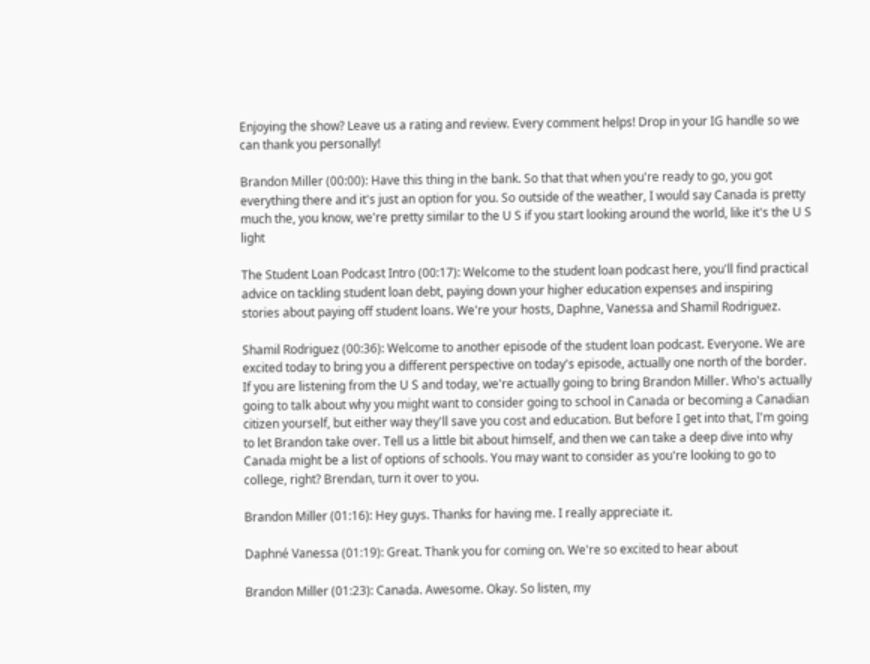Enjoying the show? Leave us a rating and review. Every comment helps! Drop in your IG handle so we can thank you personally!

Brandon Miller (00:00): Have this thing in the bank. So that that when you're ready to go, you got everything there and it's just an option for you. So outside of the weather, I would say Canada is pretty much the, you know, we're pretty similar to the U S if you start looking around the world, like it's the U S light

The Student Loan Podcast Intro (00:17): Welcome to the student loan podcast here, you'll find practical advice on tackling student loan debt, paying down your higher education expenses and inspiring stories about paying off student loans. We're your hosts, Daphne, Vanessa and Shamil Rodriguez.

Shamil Rodriguez (00:36): Welcome to another episode of the student loan podcast. Everyone. We are excited today to bring you a different perspective on today's episode, actually one north of the border. If you are listening from the U S and today, we're actually going to bring Brandon Miller. Who's actually going to talk about why you might want to consider going to school in Canada or becoming a Canadian citizen yourself, but either way they'll save you cost and education. But before I get into that, I'm going to let Brandon take over. Tell us a little bit about himself, and then we can take a deep dive into why Canada might be a list of options of schools. You may want to consider as you're looking to go to college, right? Brendan, turn it over to you.

Brandon Miller (01:16): Hey guys. Thanks for having me. I really appreciate it.

Daphné Vanessa (01:19): Great. Thank you for coming on. We're so excited to hear about

Brandon Miller (01:23): Canada. Awesome. Okay. So listen, my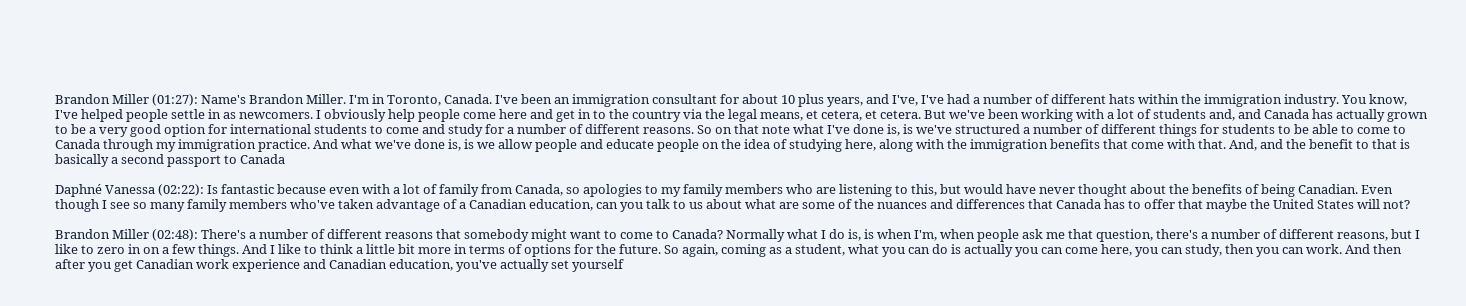Brandon Miller (01:27): Name's Brandon Miller. I'm in Toronto, Canada. I've been an immigration consultant for about 10 plus years, and I've, I've had a number of different hats within the immigration industry. You know, I've helped people settle in as newcomers. I obviously help people come here and get in to the country via the legal means, et cetera, et cetera. But we've been working with a lot of students and, and Canada has actually grown to be a very good option for international students to come and study for a number of different reasons. So on that note what I've done is, is we've structured a number of different things for students to be able to come to Canada through my immigration practice. And what we've done is, is we allow people and educate people on the idea of studying here, along with the immigration benefits that come with that. And, and the benefit to that is basically a second passport to Canada

Daphné Vanessa (02:22): Is fantastic because even with a lot of family from Canada, so apologies to my family members who are listening to this, but would have never thought about the benefits of being Canadian. Even though I see so many family members who've taken advantage of a Canadian education, can you talk to us about what are some of the nuances and differences that Canada has to offer that maybe the United States will not?

Brandon Miller (02:48): There's a number of different reasons that somebody might want to come to Canada? Normally what I do is, is when I'm, when people ask me that question, there's a number of different reasons, but I like to zero in on a few things. And I like to think a little bit more in terms of options for the future. So again, coming as a student, what you can do is actually you can come here, you can study, then you can work. And then after you get Canadian work experience and Canadian education, you've actually set yourself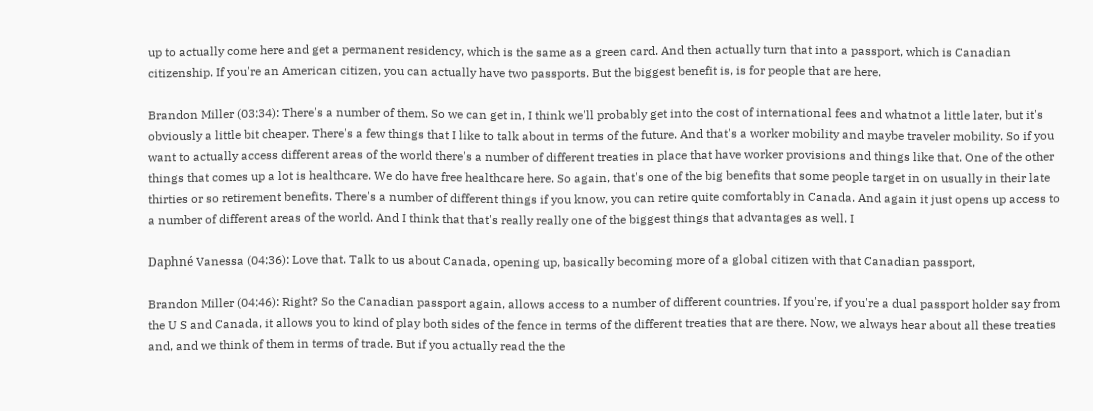up to actually come here and get a permanent residency, which is the same as a green card. And then actually turn that into a passport, which is Canadian citizenship. If you're an American citizen, you can actually have two passports. But the biggest benefit is, is for people that are here.

Brandon Miller (03:34): There's a number of them. So we can get in, I think we'll probably get into the cost of international fees and whatnot a little later, but it's obviously a little bit cheaper. There's a few things that I like to talk about in terms of the future. And that's a worker mobility and maybe traveler mobility. So if you want to actually access different areas of the world there's a number of different treaties in place that have worker provisions and things like that. One of the other things that comes up a lot is healthcare. We do have free healthcare here. So again, that's one of the big benefits that some people target in on usually in their late thirties or so retirement benefits. There's a number of different things if you know, you can retire quite comfortably in Canada. And again it just opens up access to a number of different areas of the world. And I think that that's really really one of the biggest things that advantages as well. I

Daphné Vanessa (04:36): Love that. Talk to us about Canada, opening up, basically becoming more of a global citizen with that Canadian passport,

Brandon Miller (04:46): Right? So the Canadian passport again, allows access to a number of different countries. If you're, if you're a dual passport holder say from the U S and Canada, it allows you to kind of play both sides of the fence in terms of the different treaties that are there. Now, we always hear about all these treaties and, and we think of them in terms of trade. But if you actually read the the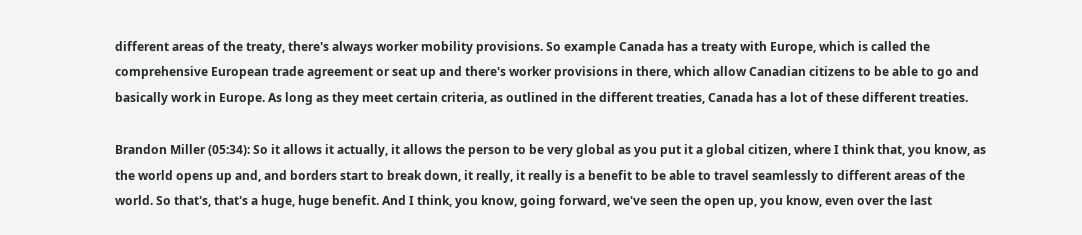different areas of the treaty, there's always worker mobility provisions. So example Canada has a treaty with Europe, which is called the comprehensive European trade agreement or seat up and there's worker provisions in there, which allow Canadian citizens to be able to go and basically work in Europe. As long as they meet certain criteria, as outlined in the different treaties, Canada has a lot of these different treaties.

Brandon Miller (05:34): So it allows it actually, it allows the person to be very global as you put it a global citizen, where I think that, you know, as the world opens up and, and borders start to break down, it really, it really is a benefit to be able to travel seamlessly to different areas of the world. So that's, that's a huge, huge benefit. And I think, you know, going forward, we've seen the open up, you know, even over the last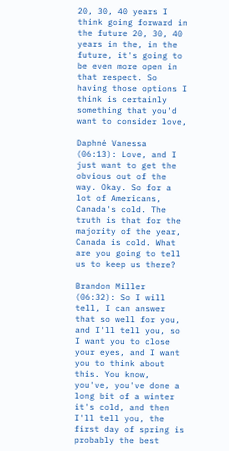20, 30, 40 years I think going forward in the future 20, 30, 40 years in the, in the future, it's going to be even more open in that respect. So having those options I think is certainly something that you'd want to consider love,

Daphné Vanessa (06:13): Love, and I just want to get the obvious out of the way. Okay. So for a lot of Americans, Canada's cold. The truth is that for the majority of the year, Canada is cold. What are you going to tell us to keep us there?

Brandon Miller (06:32): So I will tell, I can answer that so well for you, and I'll tell you, so I want you to close your eyes, and I want you to think about this. You know, you've, you've done a long bit of a winter it's cold, and then I'll tell you, the first day of spring is probably the best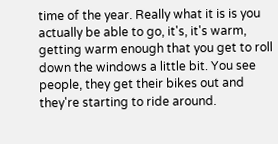time of the year. Really what it is is you actually be able to go, it's, it's warm, getting warm enough that you get to roll down the windows a little bit. You see people, they get their bikes out and they're starting to ride around.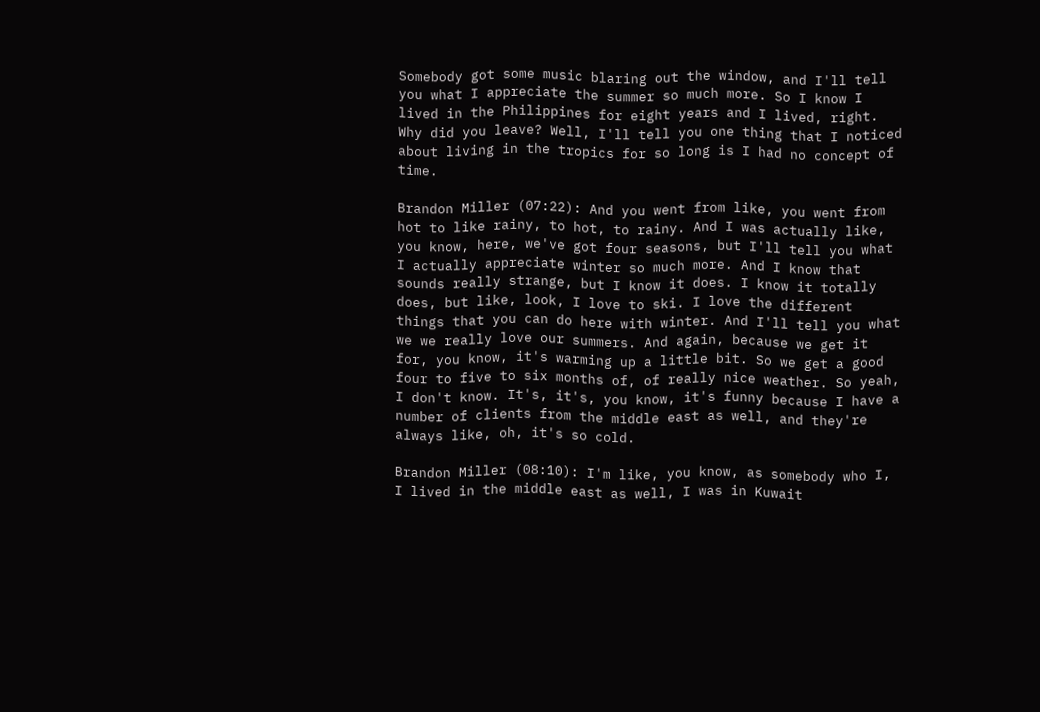Somebody got some music blaring out the window, and I'll tell you what I appreciate the summer so much more. So I know I lived in the Philippines for eight years and I lived, right. Why did you leave? Well, I'll tell you one thing that I noticed about living in the tropics for so long is I had no concept of time.

Brandon Miller (07:22): And you went from like, you went from hot to like rainy, to hot, to rainy. And I was actually like, you know, here, we've got four seasons, but I'll tell you what I actually appreciate winter so much more. And I know that sounds really strange, but I know it does. I know it totally does, but like, look, I love to ski. I love the different things that you can do here with winter. And I'll tell you what we we really love our summers. And again, because we get it for, you know, it's warming up a little bit. So we get a good four to five to six months of, of really nice weather. So yeah, I don't know. It's, it's, you know, it's funny because I have a number of clients from the middle east as well, and they're always like, oh, it's so cold.

Brandon Miller (08:10): I'm like, you know, as somebody who I, I lived in the middle east as well, I was in Kuwait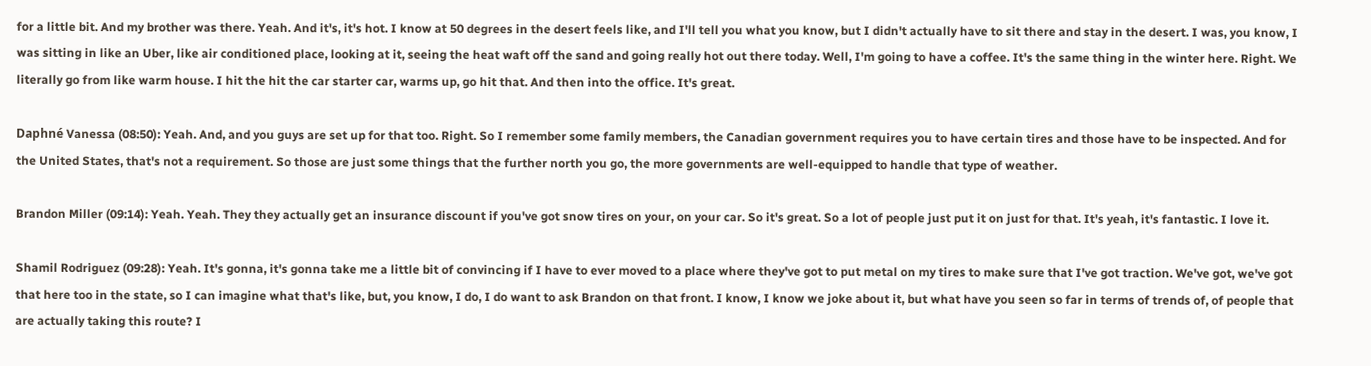for a little bit. And my brother was there. Yeah. And it's, it's hot. I know at 50 degrees in the desert feels like, and I'll tell you what you know, but I didn't actually have to sit there and stay in the desert. I was, you know, I was sitting in like an Uber, like air conditioned place, looking at it, seeing the heat waft off the sand and going really hot out there today. Well, I'm going to have a coffee. It's the same thing in the winter here. Right. We literally go from like warm house. I hit the hit the car starter car, warms up, go hit that. And then into the office. It's great.

Daphné Vanessa (08:50): Yeah. And, and you guys are set up for that too. Right. So I remember some family members, the Canadian government requires you to have certain tires and those have to be inspected. And for the United States, that's not a requirement. So those are just some things that the further north you go, the more governments are well-equipped to handle that type of weather.

Brandon Miller (09:14): Yeah. Yeah. They they actually get an insurance discount if you've got snow tires on your, on your car. So it's great. So a lot of people just put it on just for that. It's yeah, it's fantastic. I love it.

Shamil Rodriguez (09:28): Yeah. It's gonna, it's gonna take me a little bit of convincing if I have to ever moved to a place where they've got to put metal on my tires to make sure that I've got traction. We've got, we've got that here too in the state, so I can imagine what that's like, but, you know, I do, I do want to ask Brandon on that front. I know, I know we joke about it, but what have you seen so far in terms of trends of, of people that are actually taking this route? I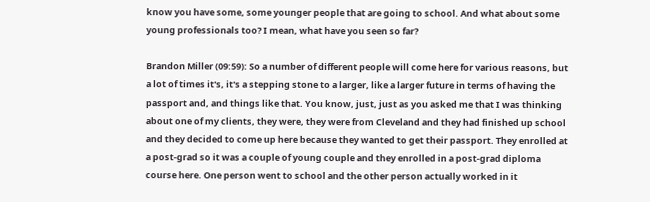know you have some, some younger people that are going to school. And what about some young professionals too? I mean, what have you seen so far?

Brandon Miller (09:59): So a number of different people will come here for various reasons, but a lot of times it's, it's a stepping stone to a larger, like a larger future in terms of having the passport and, and things like that. You know, just, just as you asked me that I was thinking about one of my clients, they were, they were from Cleveland and they had finished up school and they decided to come up here because they wanted to get their passport. They enrolled at a post-grad so it was a couple of young couple and they enrolled in a post-grad diploma course here. One person went to school and the other person actually worked in it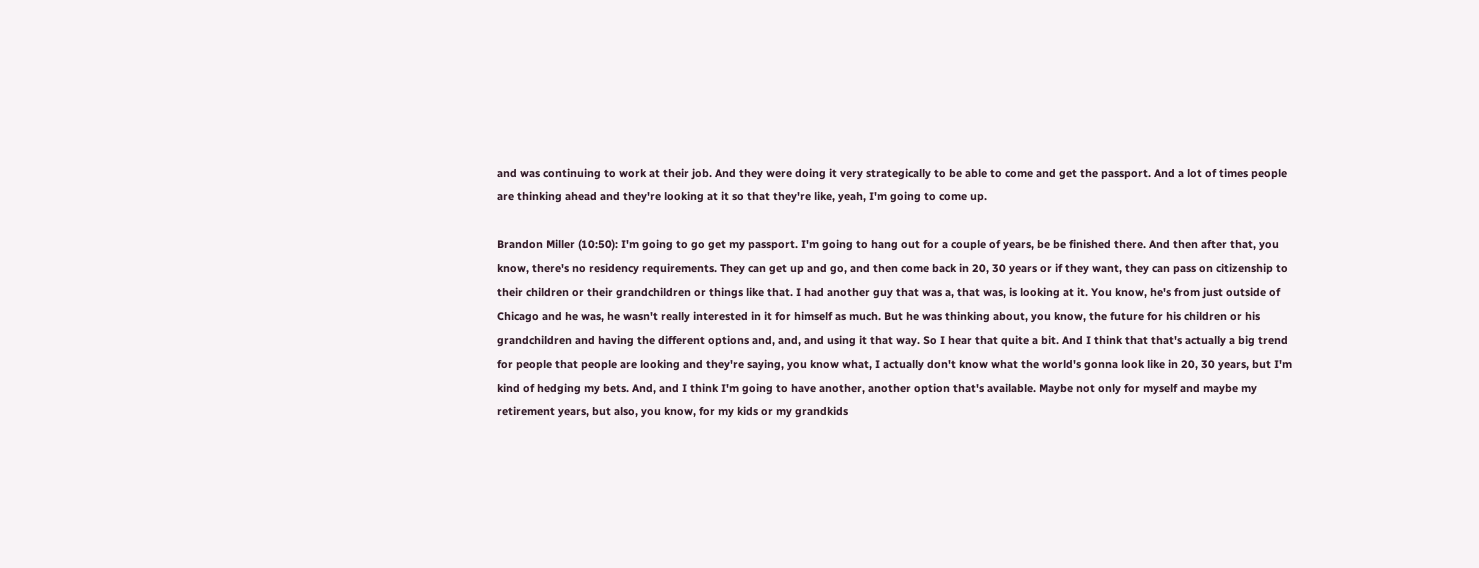and was continuing to work at their job. And they were doing it very strategically to be able to come and get the passport. And a lot of times people are thinking ahead and they're looking at it so that they're like, yeah, I'm going to come up.

Brandon Miller (10:50): I'm going to go get my passport. I'm going to hang out for a couple of years, be be finished there. And then after that, you know, there's no residency requirements. They can get up and go, and then come back in 20, 30 years or if they want, they can pass on citizenship to their children or their grandchildren or things like that. I had another guy that was a, that was, is looking at it. You know, he's from just outside of Chicago and he was, he wasn't really interested in it for himself as much. But he was thinking about, you know, the future for his children or his grandchildren and having the different options and, and, and using it that way. So I hear that quite a bit. And I think that that's actually a big trend for people that people are looking and they're saying, you know what, I actually don't know what the world's gonna look like in 20, 30 years, but I'm kind of hedging my bets. And, and I think I'm going to have another, another option that's available. Maybe not only for myself and maybe my retirement years, but also, you know, for my kids or my grandkids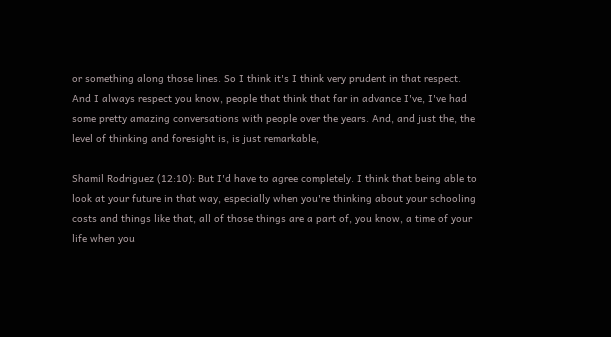or something along those lines. So I think it's I think very prudent in that respect. And I always respect you know, people that think that far in advance I've, I've had some pretty amazing conversations with people over the years. And, and just the, the level of thinking and foresight is, is just remarkable,

Shamil Rodriguez (12:10): But I'd have to agree completely. I think that being able to look at your future in that way, especially when you're thinking about your schooling costs and things like that, all of those things are a part of, you know, a time of your life when you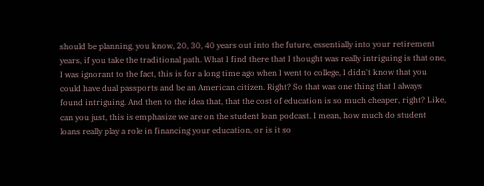should be planning, you know, 20, 30, 40 years out into the future, essentially into your retirement years, if you take the traditional path. What I find there that I thought was really intriguing is that one, I was ignorant to the fact, this is for a long time ago when I went to college, I didn't know that you could have dual passports and be an American citizen. Right? So that was one thing that I always found intriguing. And then to the idea that, that the cost of education is so much cheaper, right? Like, can you just, this is emphasize we are on the student loan podcast. I mean, how much do student loans really play a role in financing your education, or is it so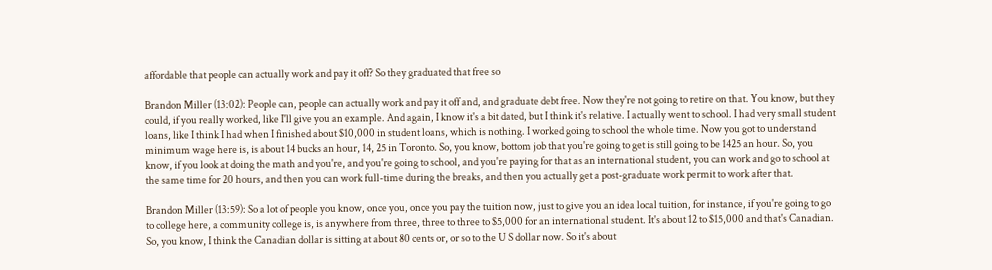affordable that people can actually work and pay it off? So they graduated that free so

Brandon Miller (13:02): People can, people can actually work and pay it off and, and graduate debt free. Now they're not going to retire on that. You know, but they could, if you really worked, like I'll give you an example. And again, I know it's a bit dated, but I think it's relative. I actually went to school. I had very small student loans, like I think I had when I finished about $10,000 in student loans, which is nothing. I worked going to school the whole time. Now you got to understand minimum wage here is, is about 14 bucks an hour, 14, 25 in Toronto. So, you know, bottom job that you're going to get is still going to be 1425 an hour. So, you know, if you look at doing the math and you're, and you're going to school, and you're paying for that as an international student, you can work and go to school at the same time for 20 hours, and then you can work full-time during the breaks, and then you actually get a post-graduate work permit to work after that.

Brandon Miller (13:59): So a lot of people you know, once you, once you pay the tuition now, just to give you an idea local tuition, for instance, if you're going to go to college here, a community college is, is anywhere from three, three to three to $5,000 for an international student. It's about 12 to $15,000 and that's Canadian. So, you know, I think the Canadian dollar is sitting at about 80 cents or, or so to the U S dollar now. So it's about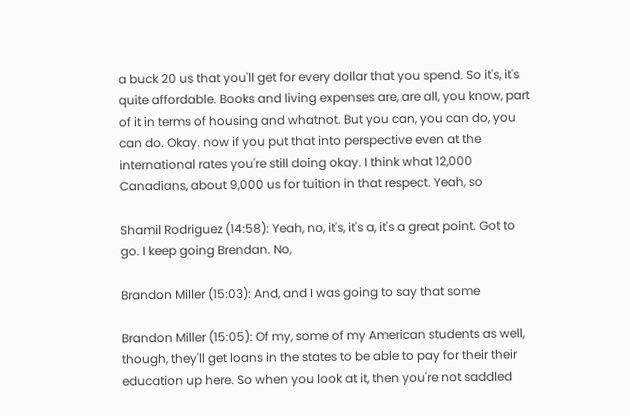a buck 20 us that you'll get for every dollar that you spend. So it's, it's quite affordable. Books and living expenses are, are all, you know, part of it in terms of housing and whatnot. But you can, you can do, you can do. Okay. now if you put that into perspective even at the international rates you're still doing okay. I think what 12,000 Canadians, about 9,000 us for tuition in that respect. Yeah, so

Shamil Rodriguez (14:58): Yeah, no, it's, it's a, it's a great point. Got to go. I keep going Brendan. No,

Brandon Miller (15:03): And, and I was going to say that some

Brandon Miller (15:05): Of my, some of my American students as well, though, they'll get loans in the states to be able to pay for their their education up here. So when you look at it, then you're not saddled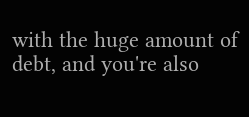with the huge amount of debt, and you're also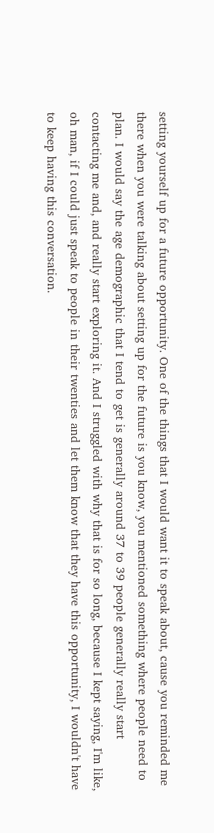setting yourself up for a future opportunity. One of the things that I would want it to speak about, cause you reminded me there when you were talking about setting up for the future is you know, you mentioned something where people need to plan. I would say the age demographic that I tend to get is generally around 37 to 39 people generally really start contacting me and, and really start exploring it. And I struggled with why that is for so long, because I kept saying, I'm like, oh man, if I could just speak to people in their twenties and let them know that they have this opportunity, I wouldn't have to keep having this conversation.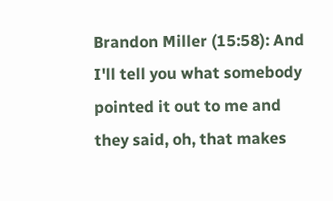Brandon Miller (15:58): And I'll tell you what somebody pointed it out to me and they said, oh, that makes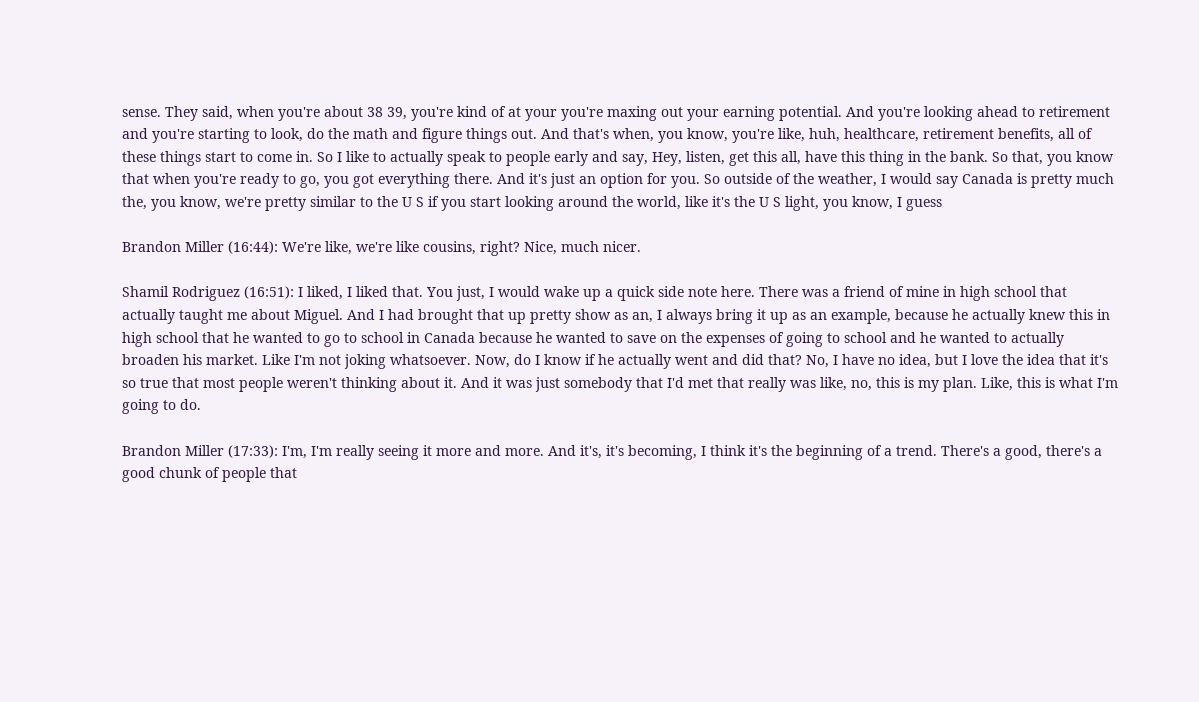sense. They said, when you're about 38 39, you're kind of at your you're maxing out your earning potential. And you're looking ahead to retirement and you're starting to look, do the math and figure things out. And that's when, you know, you're like, huh, healthcare, retirement benefits, all of these things start to come in. So I like to actually speak to people early and say, Hey, listen, get this all, have this thing in the bank. So that, you know that when you're ready to go, you got everything there. And it's just an option for you. So outside of the weather, I would say Canada is pretty much the, you know, we're pretty similar to the U S if you start looking around the world, like it's the U S light, you know, I guess

Brandon Miller (16:44): We're like, we're like cousins, right? Nice, much nicer.

Shamil Rodriguez (16:51): I liked, I liked that. You just, I would wake up a quick side note here. There was a friend of mine in high school that actually taught me about Miguel. And I had brought that up pretty show as an, I always bring it up as an example, because he actually knew this in high school that he wanted to go to school in Canada because he wanted to save on the expenses of going to school and he wanted to actually broaden his market. Like I'm not joking whatsoever. Now, do I know if he actually went and did that? No, I have no idea, but I love the idea that it's so true that most people weren't thinking about it. And it was just somebody that I'd met that really was like, no, this is my plan. Like, this is what I'm going to do.

Brandon Miller (17:33): I'm, I'm really seeing it more and more. And it's, it's becoming, I think it's the beginning of a trend. There's a good, there's a good chunk of people that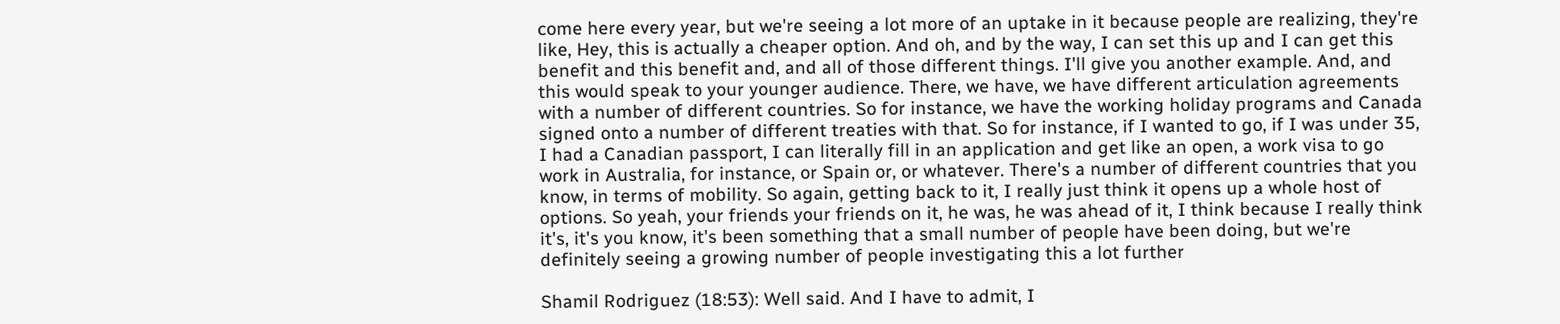come here every year, but we're seeing a lot more of an uptake in it because people are realizing, they're like, Hey, this is actually a cheaper option. And oh, and by the way, I can set this up and I can get this benefit and this benefit and, and all of those different things. I'll give you another example. And, and this would speak to your younger audience. There, we have, we have different articulation agreements with a number of different countries. So for instance, we have the working holiday programs and Canada signed onto a number of different treaties with that. So for instance, if I wanted to go, if I was under 35, I had a Canadian passport, I can literally fill in an application and get like an open, a work visa to go work in Australia, for instance, or Spain or, or whatever. There's a number of different countries that you know, in terms of mobility. So again, getting back to it, I really just think it opens up a whole host of options. So yeah, your friends your friends on it, he was, he was ahead of it, I think because I really think it's, it's you know, it's been something that a small number of people have been doing, but we're definitely seeing a growing number of people investigating this a lot further

Shamil Rodriguez (18:53): Well said. And I have to admit, I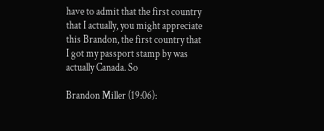have to admit that the first country that I actually, you might appreciate this Brandon, the first country that I got my passport stamp by was actually Canada. So

Brandon Miller (19:06):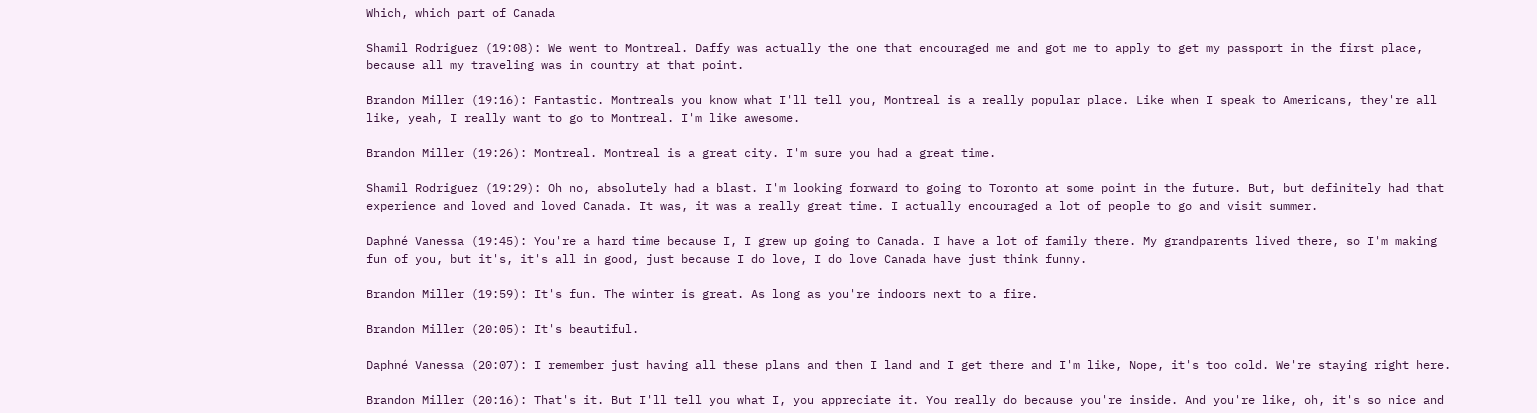Which, which part of Canada

Shamil Rodriguez (19:08): We went to Montreal. Daffy was actually the one that encouraged me and got me to apply to get my passport in the first place, because all my traveling was in country at that point.

Brandon Miller (19:16): Fantastic. Montreals you know what I'll tell you, Montreal is a really popular place. Like when I speak to Americans, they're all like, yeah, I really want to go to Montreal. I'm like awesome.

Brandon Miller (19:26): Montreal. Montreal is a great city. I'm sure you had a great time.

Shamil Rodriguez (19:29): Oh no, absolutely had a blast. I'm looking forward to going to Toronto at some point in the future. But, but definitely had that experience and loved and loved Canada. It was, it was a really great time. I actually encouraged a lot of people to go and visit summer.

Daphné Vanessa (19:45): You're a hard time because I, I grew up going to Canada. I have a lot of family there. My grandparents lived there, so I'm making fun of you, but it's, it's all in good, just because I do love, I do love Canada have just think funny.

Brandon Miller (19:59): It's fun. The winter is great. As long as you're indoors next to a fire.

Brandon Miller (20:05): It's beautiful.

Daphné Vanessa (20:07): I remember just having all these plans and then I land and I get there and I'm like, Nope, it's too cold. We're staying right here.

Brandon Miller (20:16): That's it. But I'll tell you what I, you appreciate it. You really do because you're inside. And you're like, oh, it's so nice and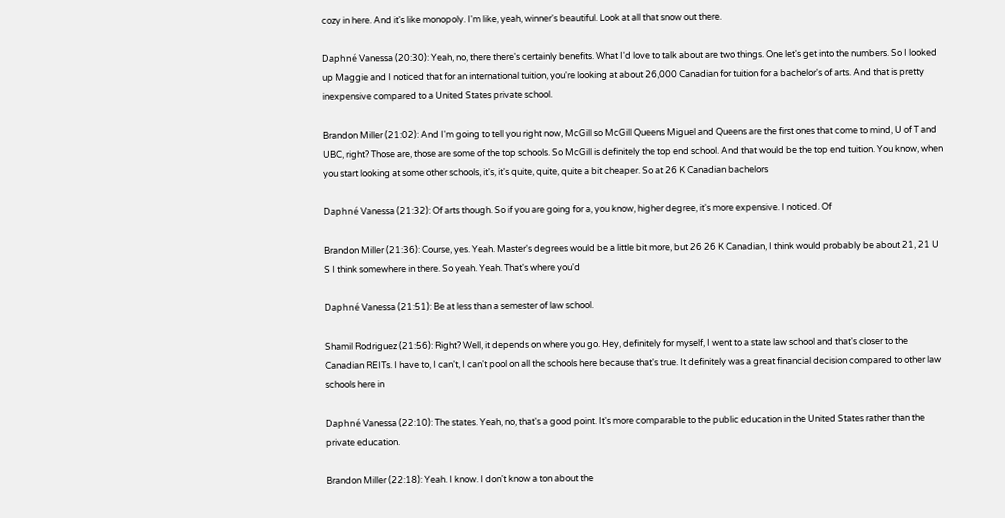cozy in here. And it's like monopoly. I'm like, yeah, winner's beautiful. Look at all that snow out there.

Daphné Vanessa (20:30): Yeah, no, there there's certainly benefits. What I'd love to talk about are two things. One let's get into the numbers. So I looked up Maggie and I noticed that for an international tuition, you're looking at about 26,000 Canadian for tuition for a bachelor's of arts. And that is pretty inexpensive compared to a United States private school.

Brandon Miller (21:02): And I'm going to tell you right now, McGill so McGill Queens Miguel and Queens are the first ones that come to mind, U of T and UBC, right? Those are, those are some of the top schools. So McGill is definitely the top end school. And that would be the top end tuition. You know, when you start looking at some other schools, it's, it's quite, quite, quite a bit cheaper. So at 26 K Canadian bachelors

Daphné Vanessa (21:32): Of arts though. So if you are going for a, you know, higher degree, it's more expensive. I noticed. Of

Brandon Miller (21:36): Course, yes. Yeah. Master's degrees would be a little bit more, but 26 26 K Canadian, I think would probably be about 21, 21 U S I think somewhere in there. So yeah. Yeah. That's where you'd

Daphné Vanessa (21:51): Be at less than a semester of law school.

Shamil Rodriguez (21:56): Right? Well, it depends on where you go. Hey, definitely for myself, I went to a state law school and that's closer to the Canadian REITs. I have to, I can't, I can't pool on all the schools here because that's true. It definitely was a great financial decision compared to other law schools here in

Daphné Vanessa (22:10): The states. Yeah, no, that's a good point. It's more comparable to the public education in the United States rather than the private education.

Brandon Miller (22:18): Yeah. I know. I don't know a ton about the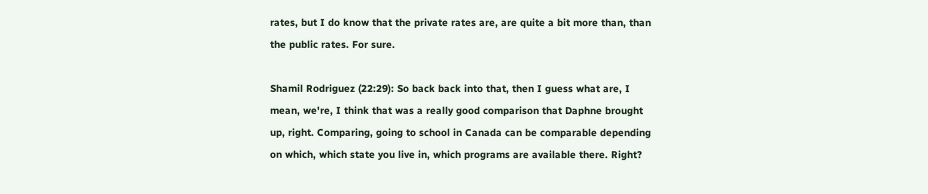rates, but I do know that the private rates are, are quite a bit more than, than the public rates. For sure.

Shamil Rodriguez (22:29): So back back into that, then I guess what are, I mean, we're, I think that was a really good comparison that Daphne brought up, right. Comparing, going to school in Canada can be comparable depending on which, which state you live in, which programs are available there. Right?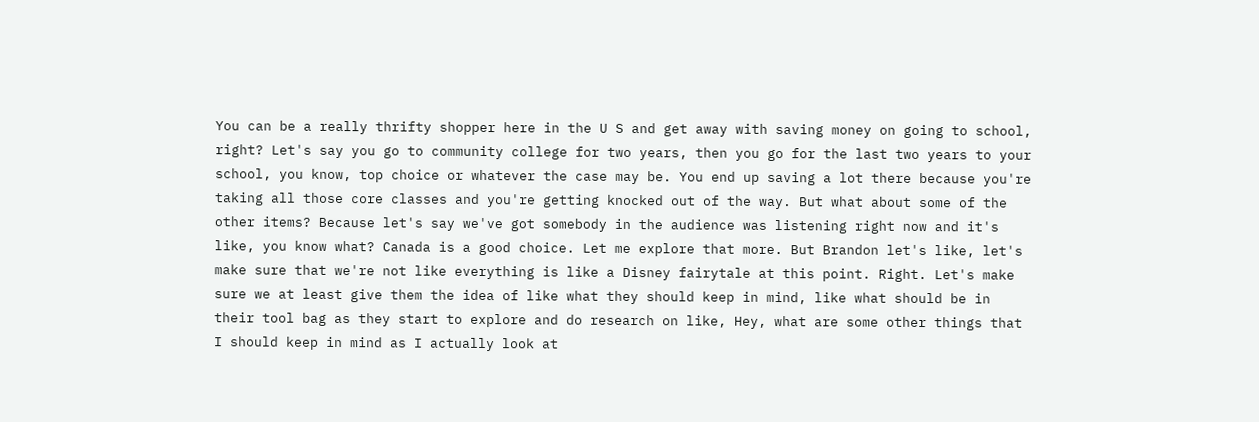You can be a really thrifty shopper here in the U S and get away with saving money on going to school, right? Let's say you go to community college for two years, then you go for the last two years to your school, you know, top choice or whatever the case may be. You end up saving a lot there because you're taking all those core classes and you're getting knocked out of the way. But what about some of the other items? Because let's say we've got somebody in the audience was listening right now and it's like, you know what? Canada is a good choice. Let me explore that more. But Brandon let's like, let's make sure that we're not like everything is like a Disney fairytale at this point. Right. Let's make sure we at least give them the idea of like what they should keep in mind, like what should be in their tool bag as they start to explore and do research on like, Hey, what are some other things that I should keep in mind as I actually look at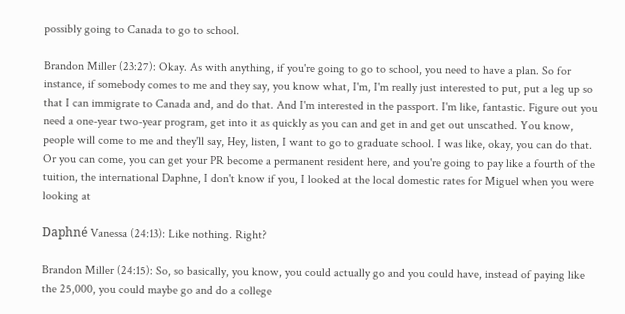possibly going to Canada to go to school.

Brandon Miller (23:27): Okay. As with anything, if you're going to go to school, you need to have a plan. So for instance, if somebody comes to me and they say, you know what, I'm, I'm really just interested to put, put a leg up so that I can immigrate to Canada and, and do that. And I'm interested in the passport. I'm like, fantastic. Figure out you need a one-year two-year program, get into it as quickly as you can and get in and get out unscathed. You know, people will come to me and they'll say, Hey, listen, I want to go to graduate school. I was like, okay, you can do that. Or you can come, you can get your PR become a permanent resident here, and you're going to pay like a fourth of the tuition, the international Daphne, I don't know if you, I looked at the local domestic rates for Miguel when you were looking at

Daphné Vanessa (24:13): Like nothing. Right?

Brandon Miller (24:15): So, so basically, you know, you could actually go and you could have, instead of paying like the 25,000, you could maybe go and do a college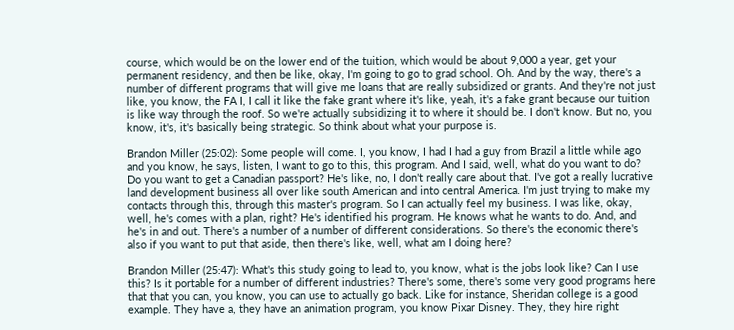course, which would be on the lower end of the tuition, which would be about 9,000 a year, get your permanent residency, and then be like, okay, I'm going to go to grad school. Oh. And by the way, there's a number of different programs that will give me loans that are really subsidized or grants. And they're not just like, you know, the FA I, I call it like the fake grant where it's like, yeah, it's a fake grant because our tuition is like way through the roof. So we're actually subsidizing it to where it should be. I don't know. But no, you know, it's, it's basically being strategic. So think about what your purpose is.

Brandon Miller (25:02): Some people will come. I, you know, I had I had a guy from Brazil a little while ago and you know, he says, listen, I want to go to this, this program. And I said, well, what do you want to do? Do you want to get a Canadian passport? He's like, no, I don't really care about that. I've got a really lucrative land development business all over like south American and into central America. I'm just trying to make my contacts through this, through this master's program. So I can actually feel my business. I was like, okay, well, he's comes with a plan, right? He's identified his program. He knows what he wants to do. And, and he's in and out. There's a number of a number of different considerations. So there's the economic there's also if you want to put that aside, then there's like, well, what am I doing here?

Brandon Miller (25:47): What's this study going to lead to, you know, what is the jobs look like? Can I use this? Is it portable for a number of different industries? There's some, there's some very good programs here that that you can, you know, you can use to actually go back. Like for instance, Sheridan college is a good example. They have a, they have an animation program, you know Pixar Disney. They, they hire right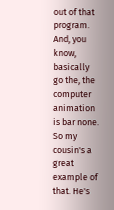out of that program. And, you know, basically go the, the computer animation is bar none. So my cousin's a great example of that. He's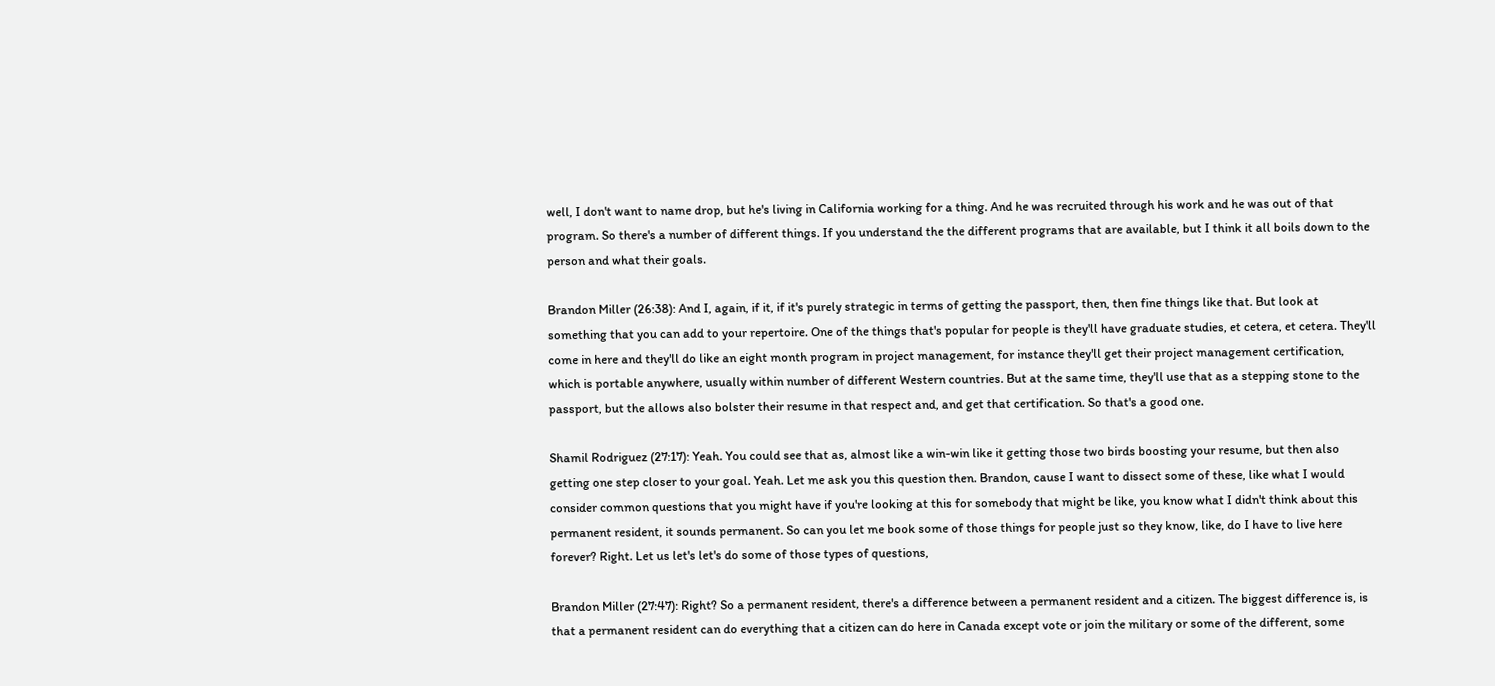well, I don't want to name drop, but he's living in California working for a thing. And he was recruited through his work and he was out of that program. So there's a number of different things. If you understand the the different programs that are available, but I think it all boils down to the person and what their goals.

Brandon Miller (26:38): And I, again, if it, if it's purely strategic in terms of getting the passport, then, then fine things like that. But look at something that you can add to your repertoire. One of the things that's popular for people is they'll have graduate studies, et cetera, et cetera. They'll come in here and they'll do like an eight month program in project management, for instance they'll get their project management certification, which is portable anywhere, usually within number of different Western countries. But at the same time, they'll use that as a stepping stone to the passport, but the allows also bolster their resume in that respect and, and get that certification. So that's a good one.

Shamil Rodriguez (27:17): Yeah. You could see that as, almost like a win-win like it getting those two birds boosting your resume, but then also getting one step closer to your goal. Yeah. Let me ask you this question then. Brandon, cause I want to dissect some of these, like what I would consider common questions that you might have if you're looking at this for somebody that might be like, you know what I didn't think about this permanent resident, it sounds permanent. So can you let me book some of those things for people just so they know, like, do I have to live here forever? Right. Let us let's let's do some of those types of questions,

Brandon Miller (27:47): Right? So a permanent resident, there's a difference between a permanent resident and a citizen. The biggest difference is, is that a permanent resident can do everything that a citizen can do here in Canada except vote or join the military or some of the different, some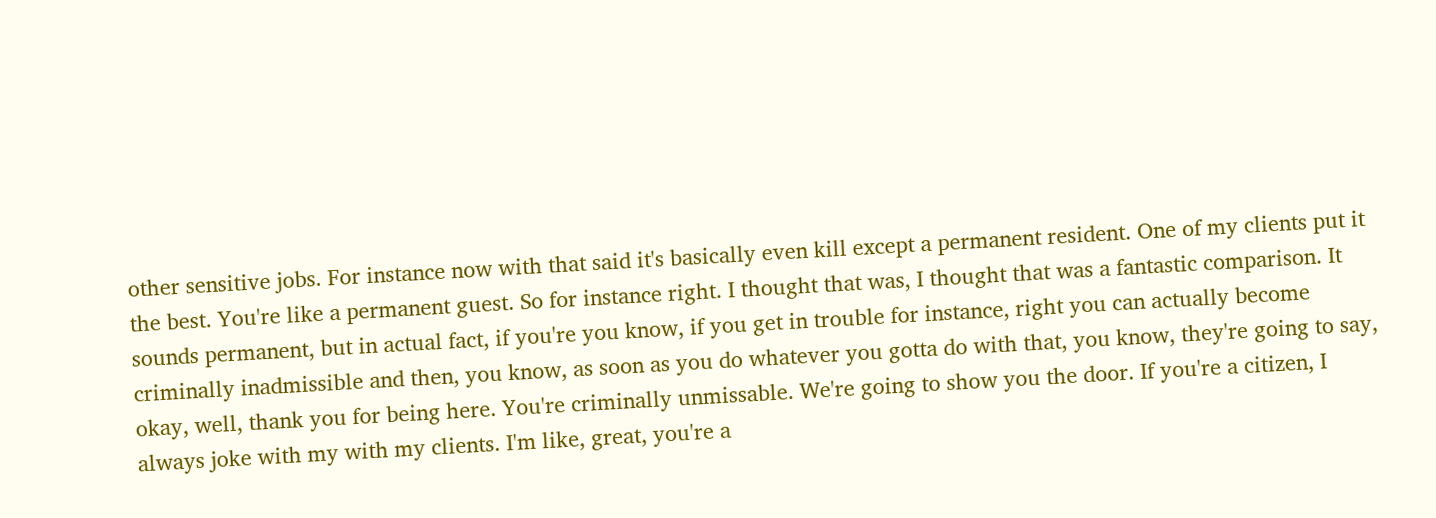other sensitive jobs. For instance now with that said it's basically even kill except a permanent resident. One of my clients put it the best. You're like a permanent guest. So for instance right. I thought that was, I thought that was a fantastic comparison. It sounds permanent, but in actual fact, if you're you know, if you get in trouble for instance, right you can actually become criminally inadmissible and then, you know, as soon as you do whatever you gotta do with that, you know, they're going to say, okay, well, thank you for being here. You're criminally unmissable. We're going to show you the door. If you're a citizen, I always joke with my with my clients. I'm like, great, you're a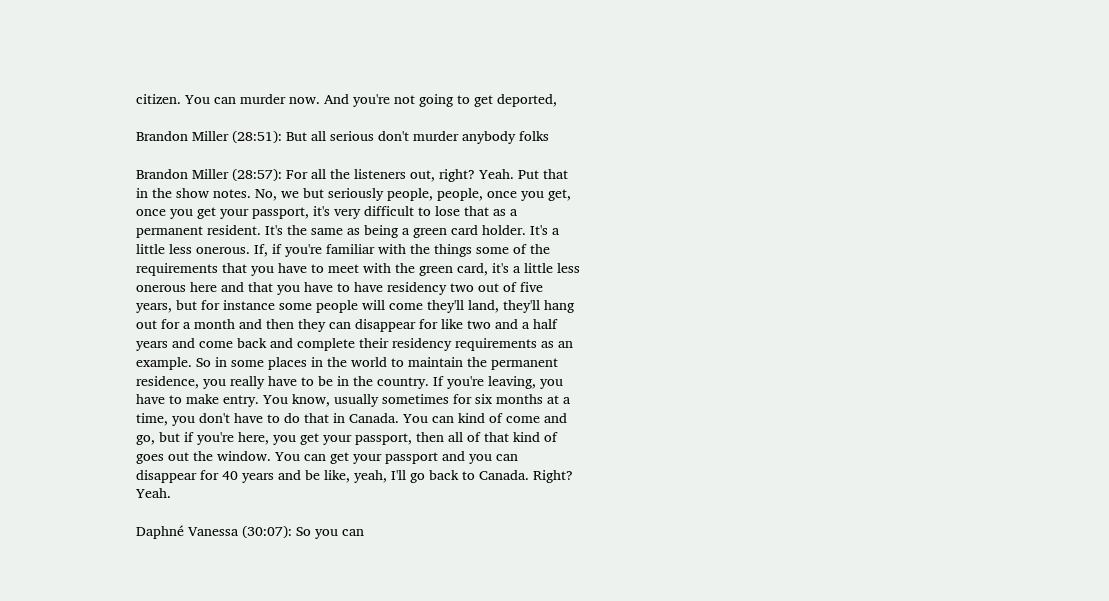citizen. You can murder now. And you're not going to get deported,

Brandon Miller (28:51): But all serious don't murder anybody folks

Brandon Miller (28:57): For all the listeners out, right? Yeah. Put that in the show notes. No, we but seriously people, people, once you get, once you get your passport, it's very difficult to lose that as a permanent resident. It's the same as being a green card holder. It's a little less onerous. If, if you're familiar with the things some of the requirements that you have to meet with the green card, it's a little less onerous here and that you have to have residency two out of five years, but for instance some people will come they'll land, they'll hang out for a month and then they can disappear for like two and a half years and come back and complete their residency requirements as an example. So in some places in the world to maintain the permanent residence, you really have to be in the country. If you're leaving, you have to make entry. You know, usually sometimes for six months at a time, you don't have to do that in Canada. You can kind of come and go, but if you're here, you get your passport, then all of that kind of goes out the window. You can get your passport and you can disappear for 40 years and be like, yeah, I'll go back to Canada. Right? Yeah.

Daphné Vanessa (30:07): So you can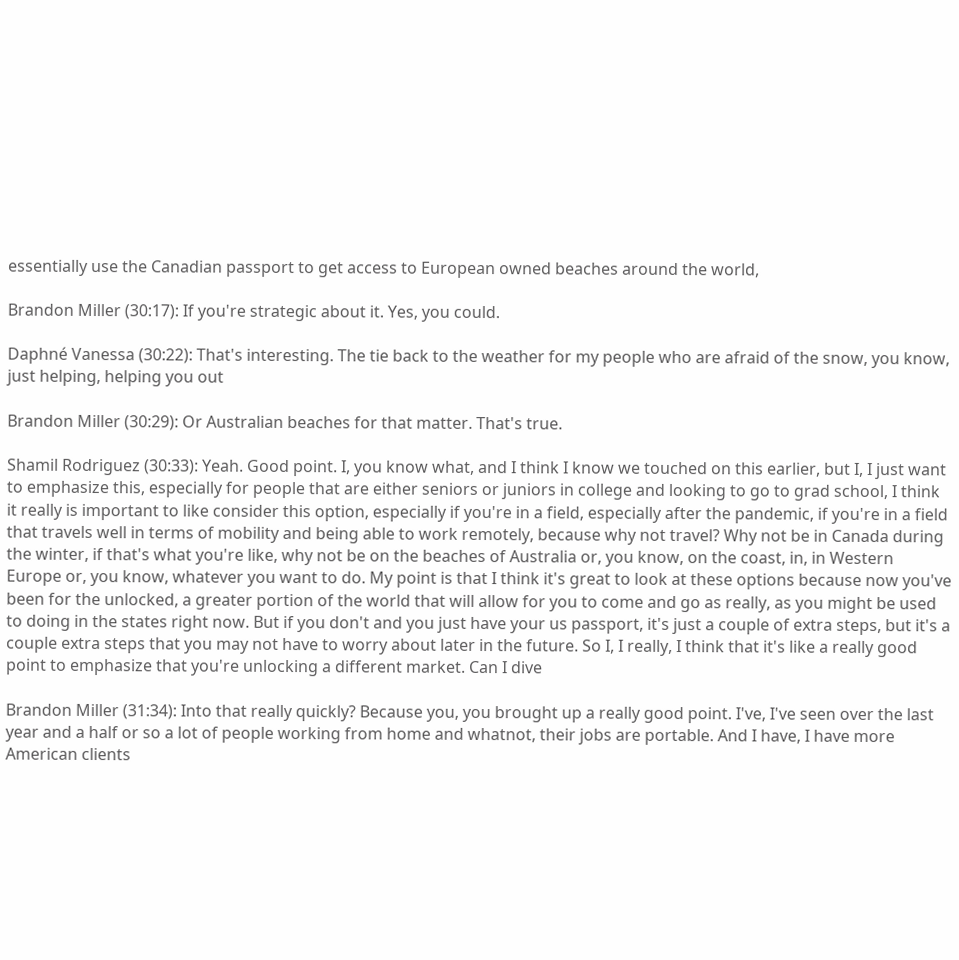essentially use the Canadian passport to get access to European owned beaches around the world,

Brandon Miller (30:17): If you're strategic about it. Yes, you could.

Daphné Vanessa (30:22): That's interesting. The tie back to the weather for my people who are afraid of the snow, you know, just helping, helping you out

Brandon Miller (30:29): Or Australian beaches for that matter. That's true.

Shamil Rodriguez (30:33): Yeah. Good point. I, you know what, and I think I know we touched on this earlier, but I, I just want to emphasize this, especially for people that are either seniors or juniors in college and looking to go to grad school, I think it really is important to like consider this option, especially if you're in a field, especially after the pandemic, if you're in a field that travels well in terms of mobility and being able to work remotely, because why not travel? Why not be in Canada during the winter, if that's what you're like, why not be on the beaches of Australia or, you know, on the coast, in, in Western Europe or, you know, whatever you want to do. My point is that I think it's great to look at these options because now you've been for the unlocked, a greater portion of the world that will allow for you to come and go as really, as you might be used to doing in the states right now. But if you don't and you just have your us passport, it's just a couple of extra steps, but it's a couple extra steps that you may not have to worry about later in the future. So I, I really, I think that it's like a really good point to emphasize that you're unlocking a different market. Can I dive

Brandon Miller (31:34): Into that really quickly? Because you, you brought up a really good point. I've, I've seen over the last year and a half or so a lot of people working from home and whatnot, their jobs are portable. And I have, I have more American clients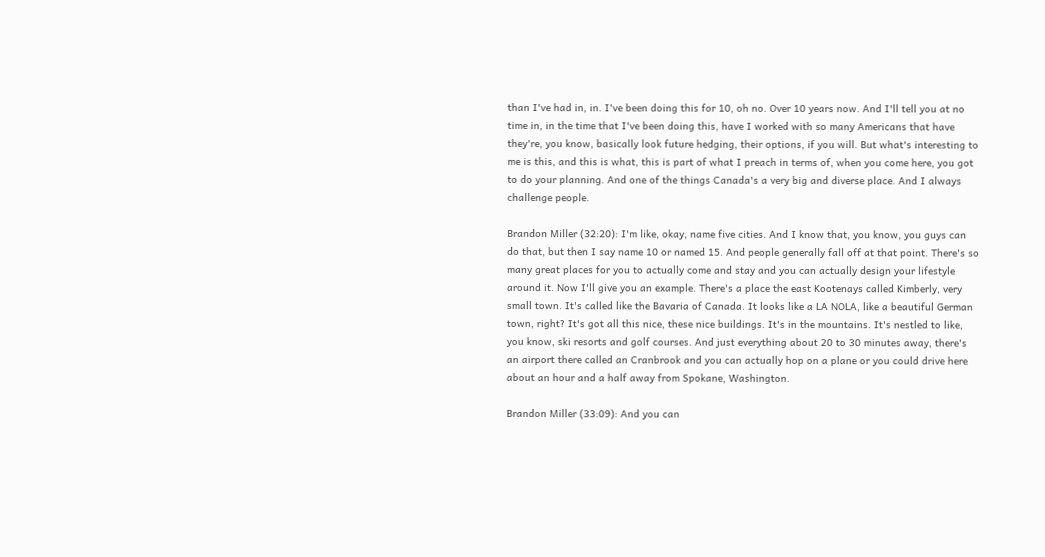than I've had in, in. I've been doing this for 10, oh no. Over 10 years now. And I'll tell you at no time in, in the time that I've been doing this, have I worked with so many Americans that have they're, you know, basically look future hedging, their options, if you will. But what's interesting to me is this, and this is what, this is part of what I preach in terms of, when you come here, you got to do your planning. And one of the things Canada's a very big and diverse place. And I always challenge people.

Brandon Miller (32:20): I'm like, okay, name five cities. And I know that, you know, you guys can do that, but then I say name 10 or named 15. And people generally fall off at that point. There's so many great places for you to actually come and stay and you can actually design your lifestyle around it. Now I'll give you an example. There's a place the east Kootenays called Kimberly, very small town. It's called like the Bavaria of Canada. It looks like a LA NOLA, like a beautiful German town, right? It's got all this nice, these nice buildings. It's in the mountains. It's nestled to like, you know, ski resorts and golf courses. And just everything about 20 to 30 minutes away, there's an airport there called an Cranbrook and you can actually hop on a plane or you could drive here about an hour and a half away from Spokane, Washington.

Brandon Miller (33:09): And you can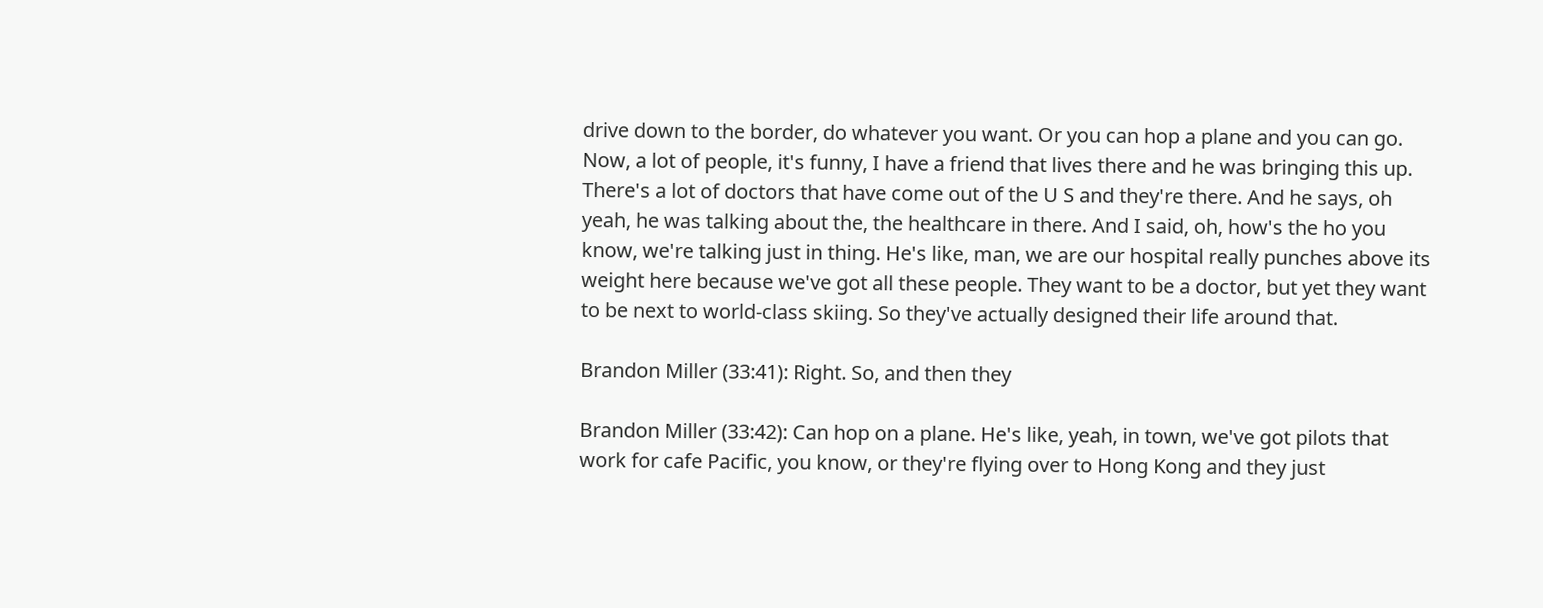drive down to the border, do whatever you want. Or you can hop a plane and you can go. Now, a lot of people, it's funny, I have a friend that lives there and he was bringing this up. There's a lot of doctors that have come out of the U S and they're there. And he says, oh yeah, he was talking about the, the healthcare in there. And I said, oh, how's the ho you know, we're talking just in thing. He's like, man, we are our hospital really punches above its weight here because we've got all these people. They want to be a doctor, but yet they want to be next to world-class skiing. So they've actually designed their life around that.

Brandon Miller (33:41): Right. So, and then they

Brandon Miller (33:42): Can hop on a plane. He's like, yeah, in town, we've got pilots that work for cafe Pacific, you know, or they're flying over to Hong Kong and they just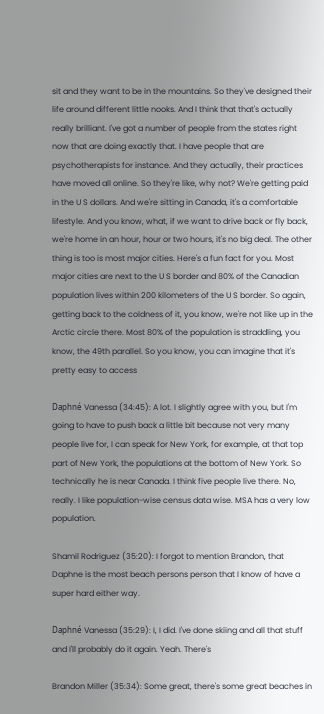sit and they want to be in the mountains. So they've designed their life around different little nooks. And I think that that's actually really brilliant. I've got a number of people from the states right now that are doing exactly that. I have people that are psychotherapists for instance. And they actually, their practices have moved all online. So they're like, why not? We're getting paid in the U S dollars. And we're sitting in Canada, it's a comfortable lifestyle. And you know, what, if we want to drive back or fly back, we're home in an hour, hour or two hours, it's no big deal. The other thing is too is most major cities. Here's a fun fact for you. Most major cities are next to the U S border and 80% of the Canadian population lives within 200 kilometers of the U S border. So again, getting back to the coldness of it, you know, we're not like up in the Arctic circle there. Most 80% of the population is straddling, you know, the 49th parallel. So you know, you can imagine that it's pretty easy to access

Daphné Vanessa (34:45): A lot. I slightly agree with you, but I'm going to have to push back a little bit because not very many people live for, I can speak for New York, for example, at that top part of New York, the populations at the bottom of New York. So technically he is near Canada. I think five people live there. No, really. I like population-wise census data wise. MSA has a very low population.

Shamil Rodriguez (35:20): I forgot to mention Brandon, that Daphne is the most beach persons person that I know of have a super hard either way.

Daphné Vanessa (35:29): I, I did. I've done skiing and all that stuff and I'll probably do it again. Yeah. There's

Brandon Miller (35:34): Some great, there's some great beaches in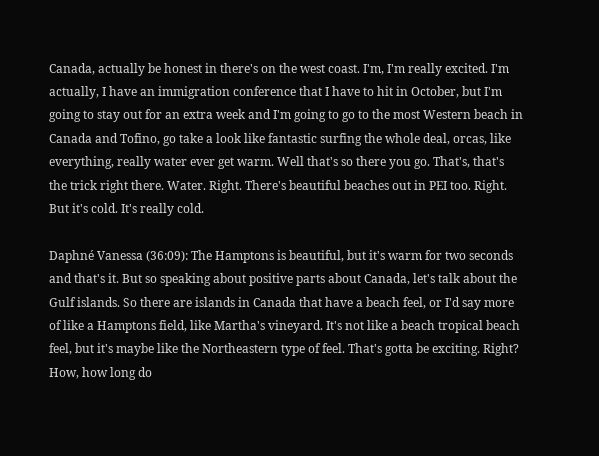Canada, actually be honest in there's on the west coast. I'm, I'm really excited. I'm actually, I have an immigration conference that I have to hit in October, but I'm going to stay out for an extra week and I'm going to go to the most Western beach in Canada and Tofino, go take a look like fantastic surfing the whole deal, orcas, like everything, really water ever get warm. Well that's so there you go. That's, that's the trick right there. Water. Right. There's beautiful beaches out in PEI too. Right. But it's cold. It's really cold.

Daphné Vanessa (36:09): The Hamptons is beautiful, but it's warm for two seconds and that's it. But so speaking about positive parts about Canada, let's talk about the Gulf islands. So there are islands in Canada that have a beach feel, or I'd say more of like a Hamptons field, like Martha's vineyard. It's not like a beach tropical beach feel, but it's maybe like the Northeastern type of feel. That's gotta be exciting. Right? How, how long do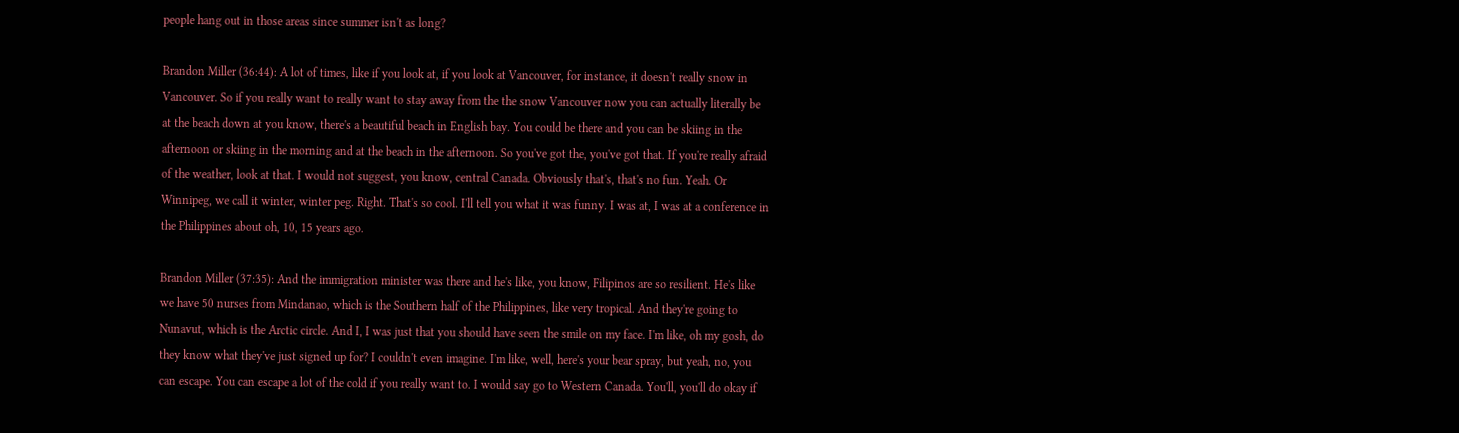people hang out in those areas since summer isn't as long?

Brandon Miller (36:44): A lot of times, like if you look at, if you look at Vancouver, for instance, it doesn't really snow in Vancouver. So if you really want to really want to stay away from the the snow Vancouver now you can actually literally be at the beach down at you know, there's a beautiful beach in English bay. You could be there and you can be skiing in the afternoon or skiing in the morning and at the beach in the afternoon. So you've got the, you've got that. If you're really afraid of the weather, look at that. I would not suggest, you know, central Canada. Obviously that's, that's no fun. Yeah. Or Winnipeg, we call it winter, winter peg. Right. That's so cool. I'll tell you what it was funny. I was at, I was at a conference in the Philippines about oh, 10, 15 years ago.

Brandon Miller (37:35): And the immigration minister was there and he's like, you know, Filipinos are so resilient. He's like we have 50 nurses from Mindanao, which is the Southern half of the Philippines, like very tropical. And they're going to Nunavut, which is the Arctic circle. And I, I was just that you should have seen the smile on my face. I'm like, oh my gosh, do they know what they've just signed up for? I couldn't even imagine. I'm like, well, here's your bear spray, but yeah, no, you can escape. You can escape a lot of the cold if you really want to. I would say go to Western Canada. You'll, you'll do okay if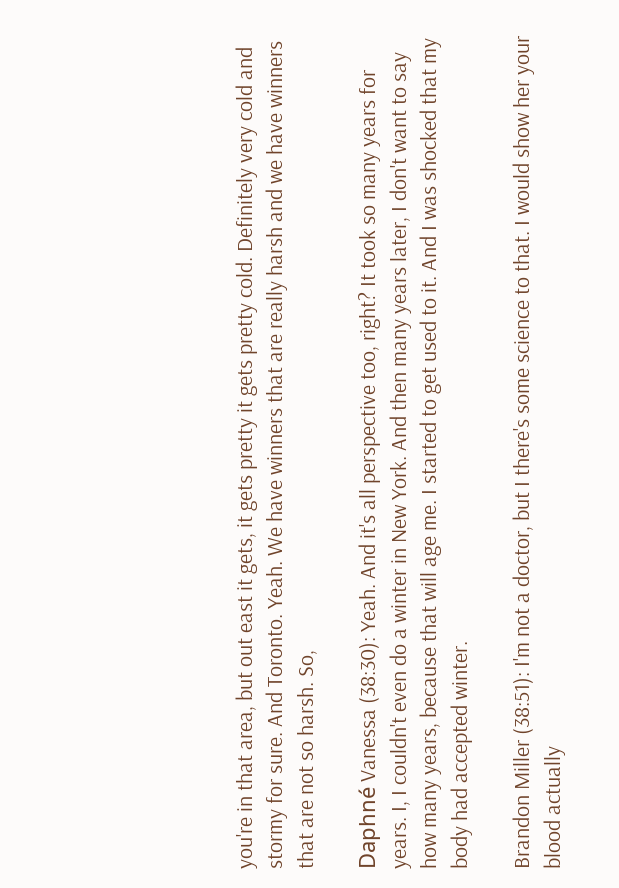you're in that area, but out east it gets, it gets pretty it gets pretty cold. Definitely very cold and stormy for sure. And Toronto. Yeah. We have winners that are really harsh and we have winners that are not so harsh. So,

Daphné Vanessa (38:30): Yeah. And it's all perspective too, right? It took so many years for years. I, I couldn't even do a winter in New York. And then many years later, I don't want to say how many years, because that will age me. I started to get used to it. And I was shocked that my body had accepted winter.

Brandon Miller (38:51): I'm not a doctor, but I there's some science to that. I would show her your blood actually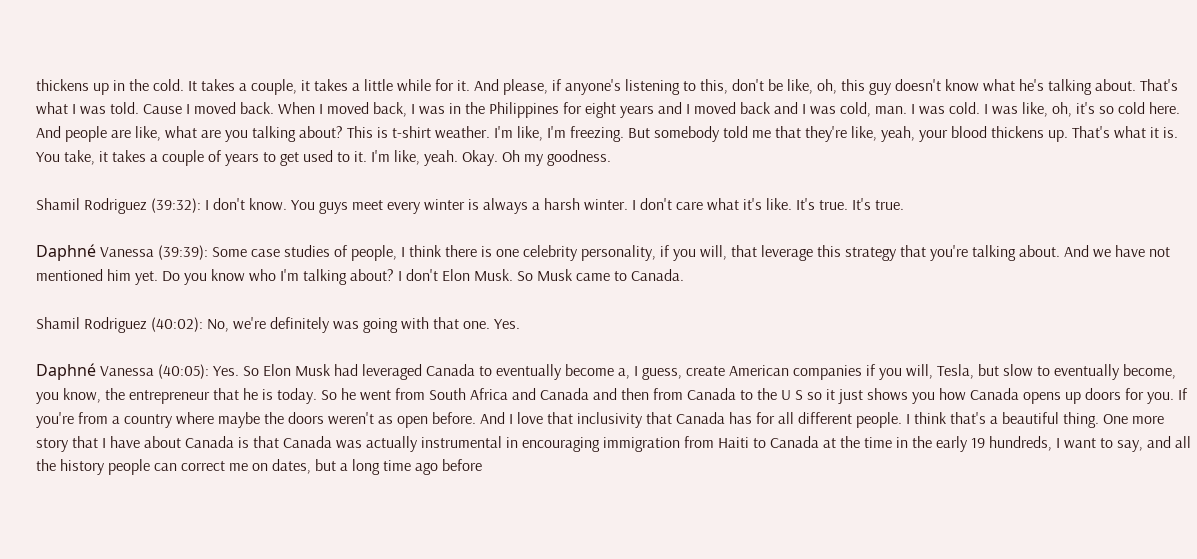thickens up in the cold. It takes a couple, it takes a little while for it. And please, if anyone's listening to this, don't be like, oh, this guy doesn't know what he's talking about. That's what I was told. Cause I moved back. When I moved back, I was in the Philippines for eight years and I moved back and I was cold, man. I was cold. I was like, oh, it's so cold here. And people are like, what are you talking about? This is t-shirt weather. I'm like, I'm freezing. But somebody told me that they're like, yeah, your blood thickens up. That's what it is. You take, it takes a couple of years to get used to it. I'm like, yeah. Okay. Oh my goodness.

Shamil Rodriguez (39:32): I don't know. You guys meet every winter is always a harsh winter. I don't care what it's like. It's true. It's true.

Daphné Vanessa (39:39): Some case studies of people, I think there is one celebrity personality, if you will, that leverage this strategy that you're talking about. And we have not mentioned him yet. Do you know who I'm talking about? I don't Elon Musk. So Musk came to Canada.

Shamil Rodriguez (40:02): No, we're definitely was going with that one. Yes.

Daphné Vanessa (40:05): Yes. So Elon Musk had leveraged Canada to eventually become a, I guess, create American companies if you will, Tesla, but slow to eventually become, you know, the entrepreneur that he is today. So he went from South Africa and Canada and then from Canada to the U S so it just shows you how Canada opens up doors for you. If you're from a country where maybe the doors weren't as open before. And I love that inclusivity that Canada has for all different people. I think that's a beautiful thing. One more story that I have about Canada is that Canada was actually instrumental in encouraging immigration from Haiti to Canada at the time in the early 19 hundreds, I want to say, and all the history people can correct me on dates, but a long time ago before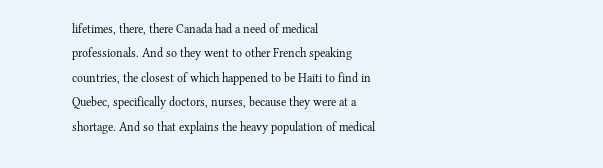lifetimes, there, there Canada had a need of medical professionals. And so they went to other French speaking countries, the closest of which happened to be Haiti to find in Quebec, specifically doctors, nurses, because they were at a shortage. And so that explains the heavy population of medical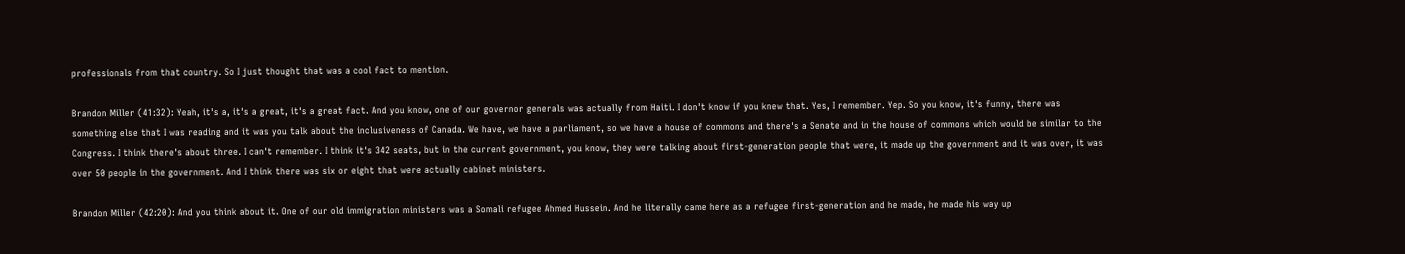professionals from that country. So I just thought that was a cool fact to mention.

Brandon Miller (41:32): Yeah, it's a, it's a great, it's a great fact. And you know, one of our governor generals was actually from Haiti. I don't know if you knew that. Yes, I remember. Yep. So you know, it's funny, there was something else that I was reading and it was you talk about the inclusiveness of Canada. We have, we have a parliament, so we have a house of commons and there's a Senate and in the house of commons which would be similar to the Congress. I think there's about three. I can't remember. I think it's 342 seats, but in the current government, you know, they were talking about first-generation people that were, it made up the government and it was over, it was over 50 people in the government. And I think there was six or eight that were actually cabinet ministers.

Brandon Miller (42:20): And you think about it. One of our old immigration ministers was a Somali refugee Ahmed Hussein. And he literally came here as a refugee first-generation and he made, he made his way up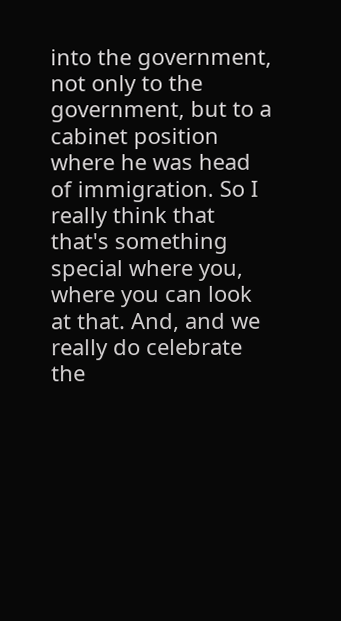into the government, not only to the government, but to a cabinet position where he was head of immigration. So I really think that that's something special where you, where you can look at that. And, and we really do celebrate the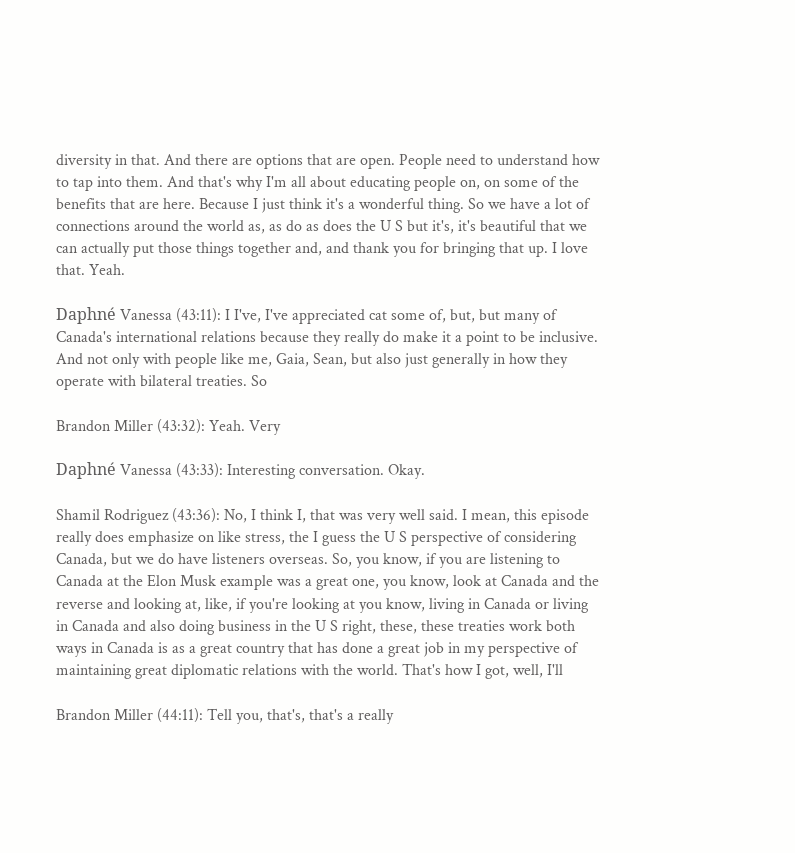diversity in that. And there are options that are open. People need to understand how to tap into them. And that's why I'm all about educating people on, on some of the benefits that are here. Because I just think it's a wonderful thing. So we have a lot of connections around the world as, as do as does the U S but it's, it's beautiful that we can actually put those things together and, and thank you for bringing that up. I love that. Yeah.

Daphné Vanessa (43:11): I I've, I've appreciated cat some of, but, but many of Canada's international relations because they really do make it a point to be inclusive. And not only with people like me, Gaia, Sean, but also just generally in how they operate with bilateral treaties. So

Brandon Miller (43:32): Yeah. Very

Daphné Vanessa (43:33): Interesting conversation. Okay.

Shamil Rodriguez (43:36): No, I think I, that was very well said. I mean, this episode really does emphasize on like stress, the I guess the U S perspective of considering Canada, but we do have listeners overseas. So, you know, if you are listening to Canada at the Elon Musk example was a great one, you know, look at Canada and the reverse and looking at, like, if you're looking at you know, living in Canada or living in Canada and also doing business in the U S right, these, these treaties work both ways in Canada is as a great country that has done a great job in my perspective of maintaining great diplomatic relations with the world. That's how I got, well, I'll

Brandon Miller (44:11): Tell you, that's, that's a really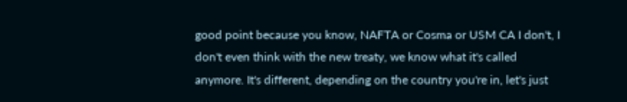good point because you know, NAFTA or Cosma or USM CA I don't, I don't even think with the new treaty, we know what it's called anymore. It's different, depending on the country you're in, let's just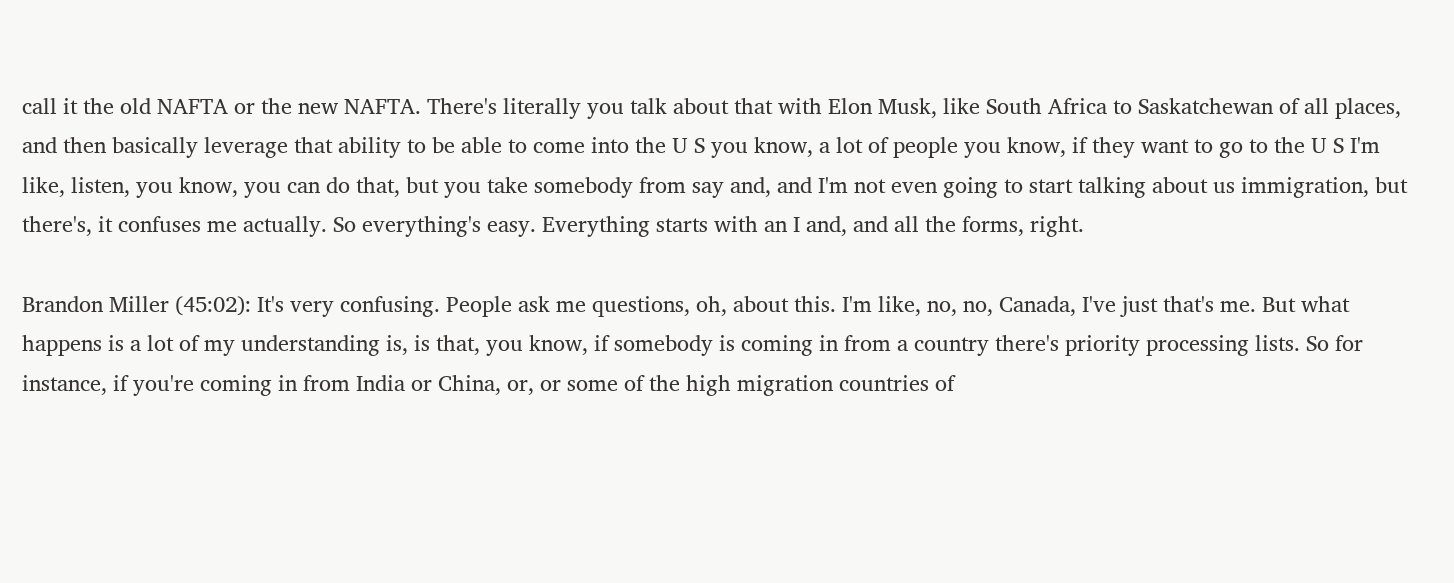call it the old NAFTA or the new NAFTA. There's literally you talk about that with Elon Musk, like South Africa to Saskatchewan of all places, and then basically leverage that ability to be able to come into the U S you know, a lot of people you know, if they want to go to the U S I'm like, listen, you know, you can do that, but you take somebody from say and, and I'm not even going to start talking about us immigration, but there's, it confuses me actually. So everything's easy. Everything starts with an I and, and all the forms, right.

Brandon Miller (45:02): It's very confusing. People ask me questions, oh, about this. I'm like, no, no, Canada, I've just that's me. But what happens is a lot of my understanding is, is that, you know, if somebody is coming in from a country there's priority processing lists. So for instance, if you're coming in from India or China, or, or some of the high migration countries of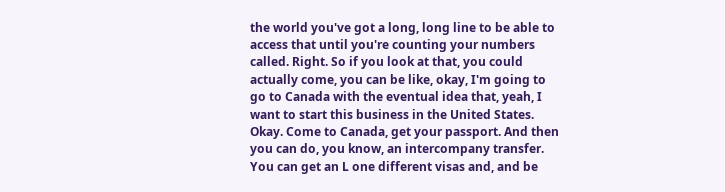the world you've got a long, long line to be able to access that until you're counting your numbers called. Right. So if you look at that, you could actually come, you can be like, okay, I'm going to go to Canada with the eventual idea that, yeah, I want to start this business in the United States. Okay. Come to Canada, get your passport. And then you can do, you know, an intercompany transfer. You can get an L one different visas and, and be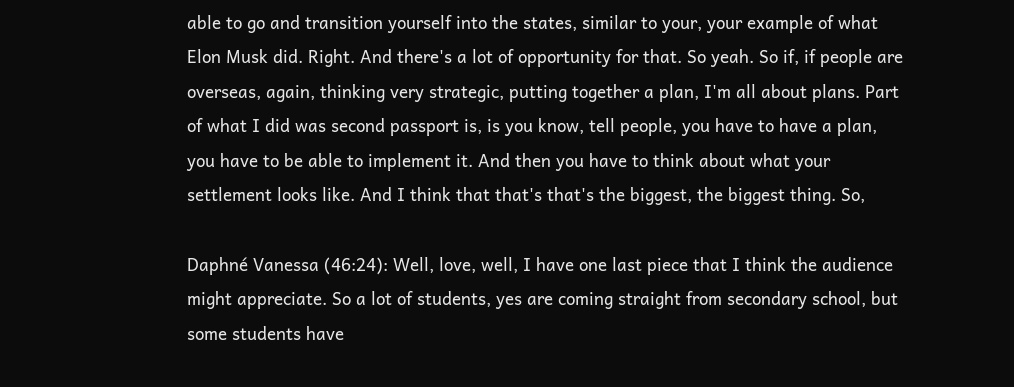able to go and transition yourself into the states, similar to your, your example of what Elon Musk did. Right. And there's a lot of opportunity for that. So yeah. So if, if people are overseas, again, thinking very strategic, putting together a plan, I'm all about plans. Part of what I did was second passport is, is you know, tell people, you have to have a plan, you have to be able to implement it. And then you have to think about what your settlement looks like. And I think that that's that's the biggest, the biggest thing. So,

Daphné Vanessa (46:24): Well, love, well, I have one last piece that I think the audience might appreciate. So a lot of students, yes are coming straight from secondary school, but some students have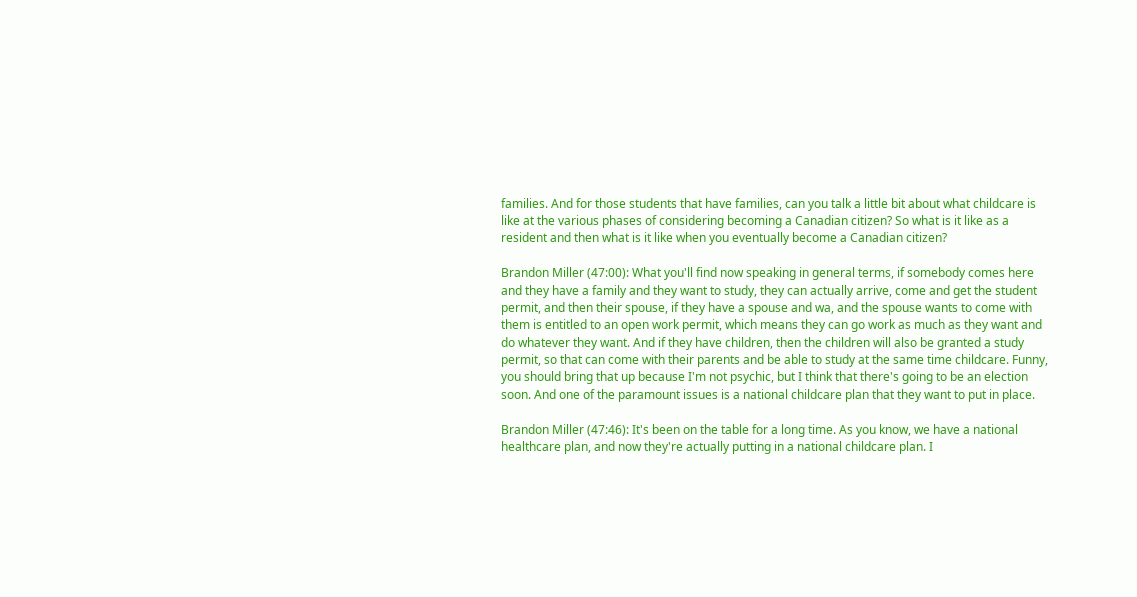families. And for those students that have families, can you talk a little bit about what childcare is like at the various phases of considering becoming a Canadian citizen? So what is it like as a resident and then what is it like when you eventually become a Canadian citizen?

Brandon Miller (47:00): What you'll find now speaking in general terms, if somebody comes here and they have a family and they want to study, they can actually arrive, come and get the student permit, and then their spouse, if they have a spouse and wa, and the spouse wants to come with them is entitled to an open work permit, which means they can go work as much as they want and do whatever they want. And if they have children, then the children will also be granted a study permit, so that can come with their parents and be able to study at the same time childcare. Funny, you should bring that up because I'm not psychic, but I think that there's going to be an election soon. And one of the paramount issues is a national childcare plan that they want to put in place.

Brandon Miller (47:46): It's been on the table for a long time. As you know, we have a national healthcare plan, and now they're actually putting in a national childcare plan. I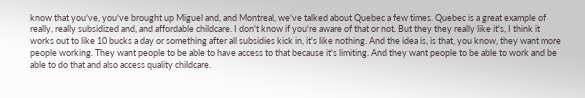know that you've, you've brought up Miguel and, and Montreal, we've talked about Quebec a few times. Quebec is a great example of really, really subsidized and, and affordable childcare. I don't know if you're aware of that or not. But they they really like it's, I think it works out to like 10 bucks a day or something after all subsidies kick in, it's like nothing. And the idea is, is that, you know, they want more people working. They want people to be able to have access to that because it's limiting. And they want people to be able to work and be able to do that and also access quality childcare.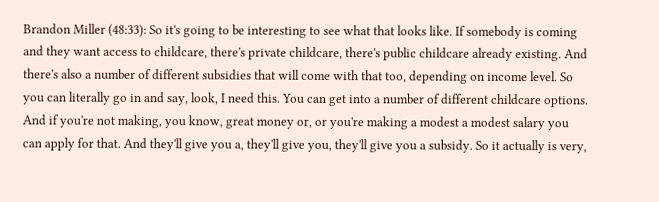Brandon Miller (48:33): So it's going to be interesting to see what that looks like. If somebody is coming and they want access to childcare, there's private childcare, there's public childcare already existing. And there's also a number of different subsidies that will come with that too, depending on income level. So you can literally go in and say, look, I need this. You can get into a number of different childcare options. And if you're not making, you know, great money or, or you're making a modest a modest salary you can apply for that. And they'll give you a, they'll give you, they'll give you a subsidy. So it actually is very,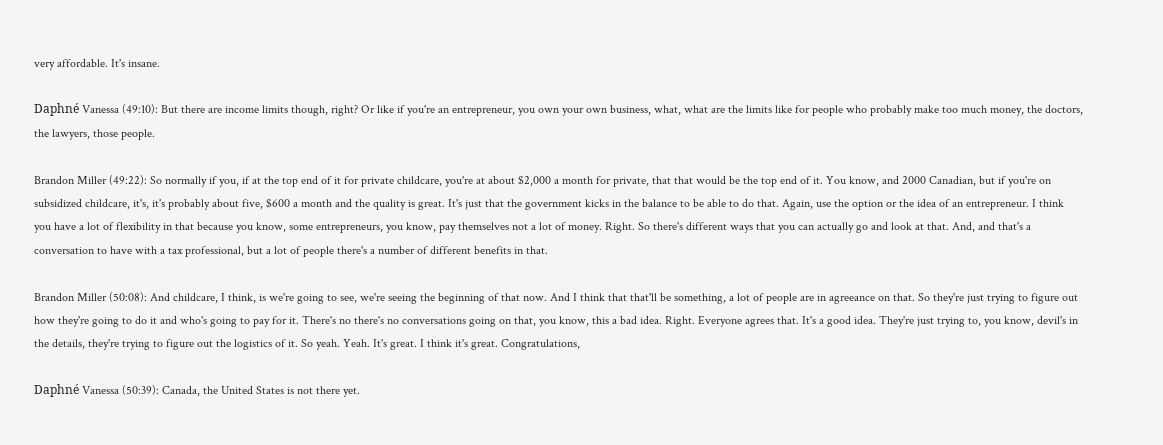very affordable. It's insane.

Daphné Vanessa (49:10): But there are income limits though, right? Or like if you're an entrepreneur, you own your own business, what, what are the limits like for people who probably make too much money, the doctors, the lawyers, those people.

Brandon Miller (49:22): So normally if you, if at the top end of it for private childcare, you're at about $2,000 a month for private, that that would be the top end of it. You know, and 2000 Canadian, but if you're on subsidized childcare, it's, it's probably about five, $600 a month and the quality is great. It's just that the government kicks in the balance to be able to do that. Again, use the option or the idea of an entrepreneur. I think you have a lot of flexibility in that because you know, some entrepreneurs, you know, pay themselves not a lot of money. Right. So there's different ways that you can actually go and look at that. And, and that's a conversation to have with a tax professional, but a lot of people there's a number of different benefits in that.

Brandon Miller (50:08): And childcare, I think, is we're going to see, we're seeing the beginning of that now. And I think that that'll be something, a lot of people are in agreeance on that. So they're just trying to figure out how they're going to do it and who's going to pay for it. There's no there's no conversations going on that, you know, this a bad idea. Right. Everyone agrees that. It's a good idea. They're just trying to, you know, devil's in the details, they're trying to figure out the logistics of it. So yeah. Yeah. It's great. I think it's great. Congratulations,

Daphné Vanessa (50:39): Canada, the United States is not there yet.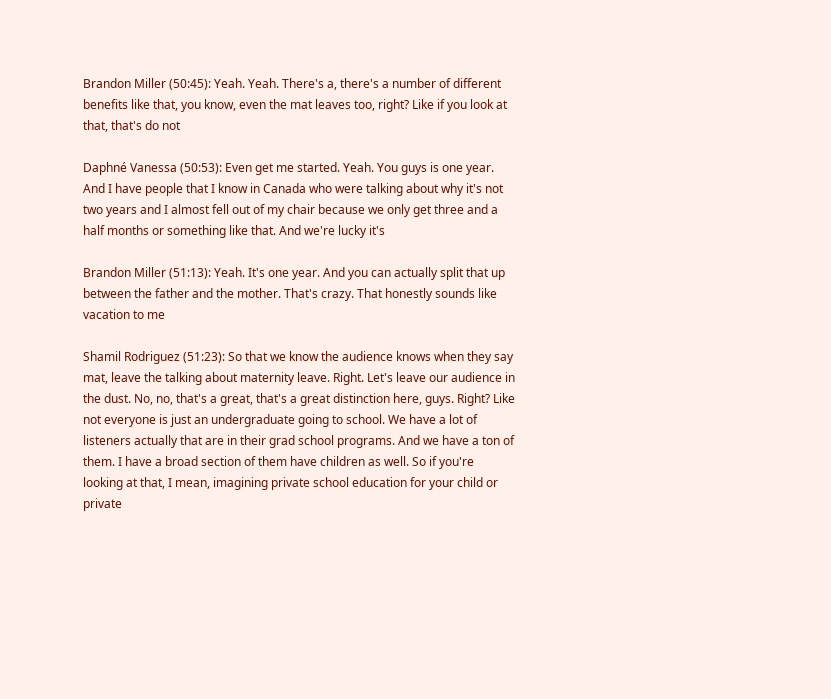Brandon Miller (50:45): Yeah. Yeah. There's a, there's a number of different benefits like that, you know, even the mat leaves too, right? Like if you look at that, that's do not

Daphné Vanessa (50:53): Even get me started. Yeah. You guys is one year. And I have people that I know in Canada who were talking about why it's not two years and I almost fell out of my chair because we only get three and a half months or something like that. And we're lucky it's

Brandon Miller (51:13): Yeah. It's one year. And you can actually split that up between the father and the mother. That's crazy. That honestly sounds like vacation to me

Shamil Rodriguez (51:23): So that we know the audience knows when they say mat, leave the talking about maternity leave. Right. Let's leave our audience in the dust. No, no, that's a great, that's a great distinction here, guys. Right? Like not everyone is just an undergraduate going to school. We have a lot of listeners actually that are in their grad school programs. And we have a ton of them. I have a broad section of them have children as well. So if you're looking at that, I mean, imagining private school education for your child or private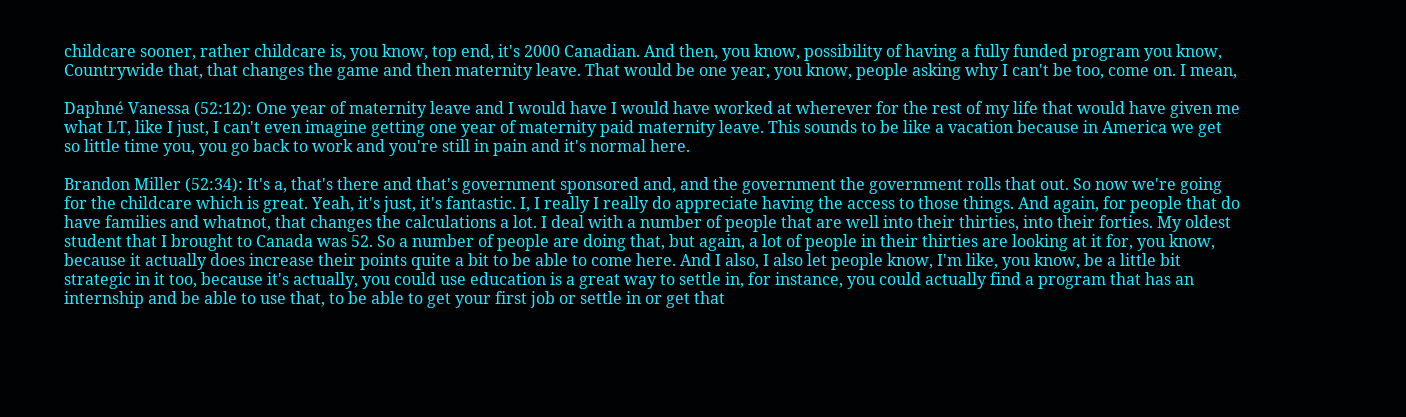childcare sooner, rather childcare is, you know, top end, it's 2000 Canadian. And then, you know, possibility of having a fully funded program you know, Countrywide that, that changes the game and then maternity leave. That would be one year, you know, people asking why I can't be too, come on. I mean,

Daphné Vanessa (52:12): One year of maternity leave and I would have I would have worked at wherever for the rest of my life that would have given me what LT, like I just, I can't even imagine getting one year of maternity paid maternity leave. This sounds to be like a vacation because in America we get so little time you, you go back to work and you're still in pain and it's normal here.

Brandon Miller (52:34): It's a, that's there and that's government sponsored and, and the government the government rolls that out. So now we're going for the childcare which is great. Yeah, it's just, it's fantastic. I, I really I really do appreciate having the access to those things. And again, for people that do have families and whatnot, that changes the calculations a lot. I deal with a number of people that are well into their thirties, into their forties. My oldest student that I brought to Canada was 52. So a number of people are doing that, but again, a lot of people in their thirties are looking at it for, you know, because it actually does increase their points quite a bit to be able to come here. And I also, I also let people know, I'm like, you know, be a little bit strategic in it too, because it's actually, you could use education is a great way to settle in, for instance, you could actually find a program that has an internship and be able to use that, to be able to get your first job or settle in or get that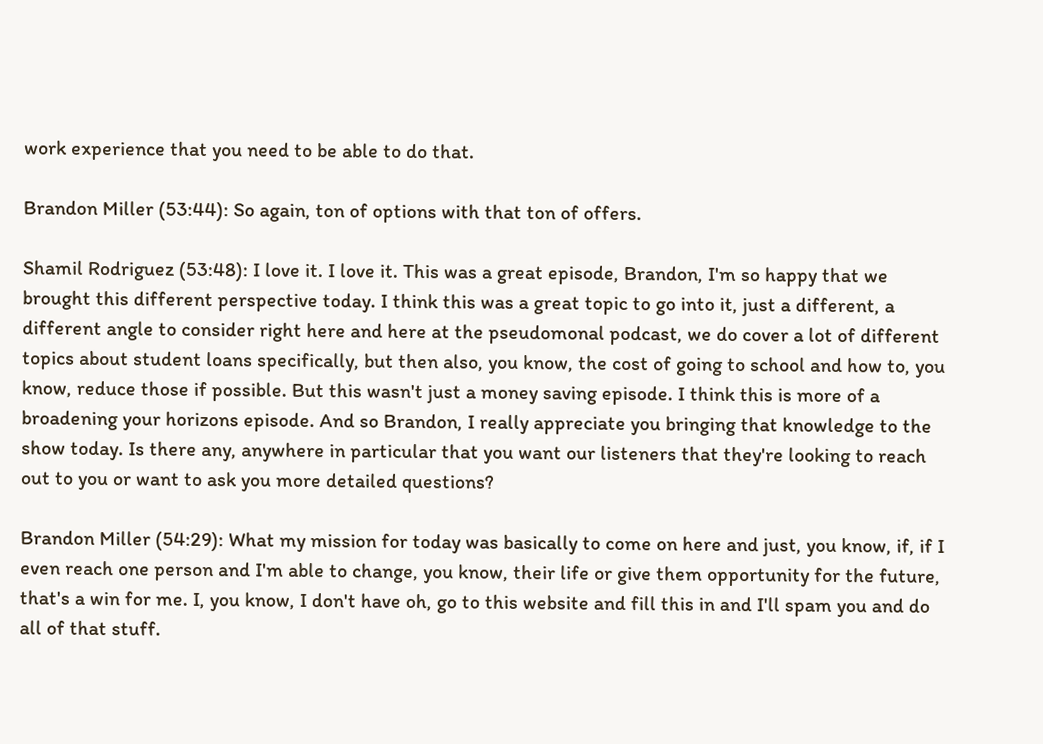work experience that you need to be able to do that.

Brandon Miller (53:44): So again, ton of options with that ton of offers.

Shamil Rodriguez (53:48): I love it. I love it. This was a great episode, Brandon, I'm so happy that we brought this different perspective today. I think this was a great topic to go into it, just a different, a different angle to consider right here and here at the pseudomonal podcast, we do cover a lot of different topics about student loans specifically, but then also, you know, the cost of going to school and how to, you know, reduce those if possible. But this wasn't just a money saving episode. I think this is more of a broadening your horizons episode. And so Brandon, I really appreciate you bringing that knowledge to the show today. Is there any, anywhere in particular that you want our listeners that they're looking to reach out to you or want to ask you more detailed questions?

Brandon Miller (54:29): What my mission for today was basically to come on here and just, you know, if, if I even reach one person and I'm able to change, you know, their life or give them opportunity for the future, that's a win for me. I, you know, I don't have oh, go to this website and fill this in and I'll spam you and do all of that stuff.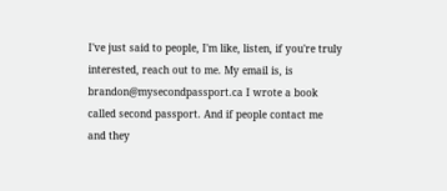I've just said to people, I'm like, listen, if you're truly interested, reach out to me. My email is, is brandon@mysecondpassport.ca I wrote a book called second passport. And if people contact me and they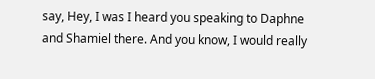say, Hey, I was I heard you speaking to Daphne and Shamiel there. And you know, I would really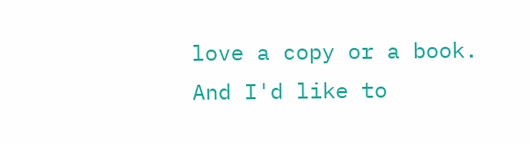love a copy or a book. And I'd like to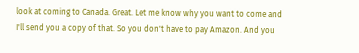look at coming to Canada. Great. Let me know why you want to come and I'll send you a copy of that. So you don't have to pay Amazon. And you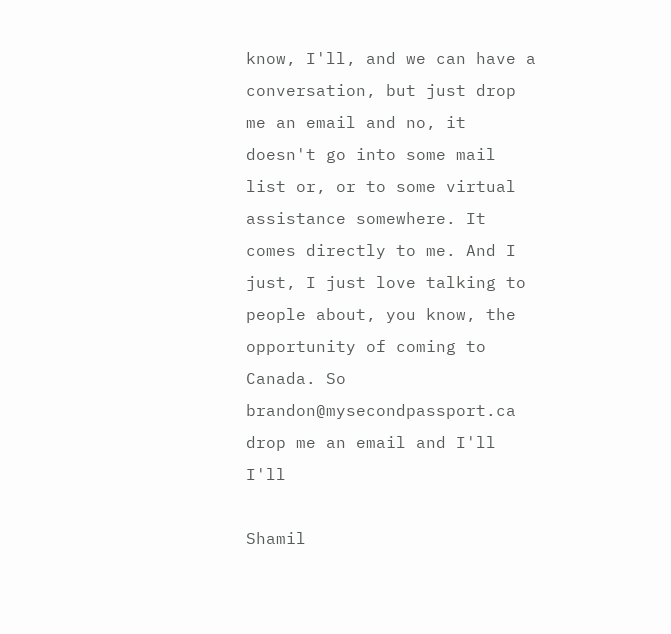know, I'll, and we can have a conversation, but just drop me an email and no, it doesn't go into some mail list or, or to some virtual assistance somewhere. It comes directly to me. And I just, I just love talking to people about, you know, the opportunity of coming to Canada. So brandon@mysecondpassport.ca drop me an email and I'll I'll

Shamil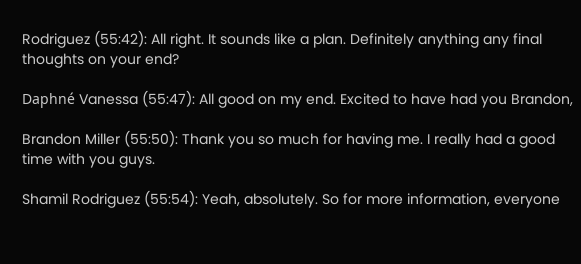Rodriguez (55:42): All right. It sounds like a plan. Definitely anything any final thoughts on your end?

Daphné Vanessa (55:47): All good on my end. Excited to have had you Brandon,

Brandon Miller (55:50): Thank you so much for having me. I really had a good time with you guys.

Shamil Rodriguez (55:54): Yeah, absolutely. So for more information, everyone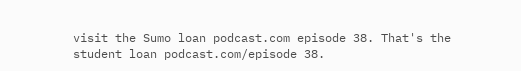visit the Sumo loan podcast.com episode 38. That's the student loan podcast.com/episode 38.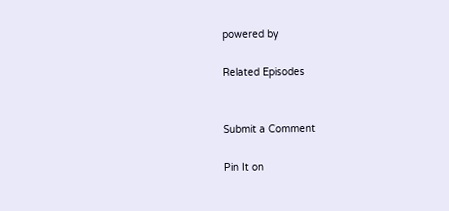powered by

Related Episodes


Submit a Comment

Pin It on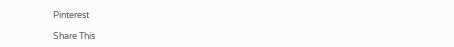Pinterest

Share This